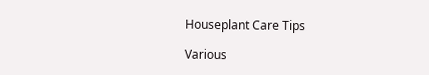Houseplant Care Tips

Various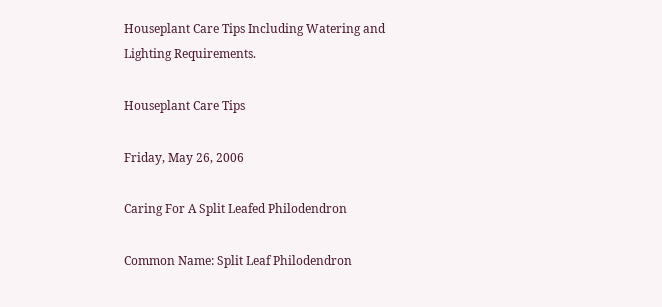Houseplant Care Tips Including Watering and Lighting Requirements.

Houseplant Care Tips

Friday, May 26, 2006

Caring For A Split Leafed Philodendron

Common Name: Split Leaf Philodendron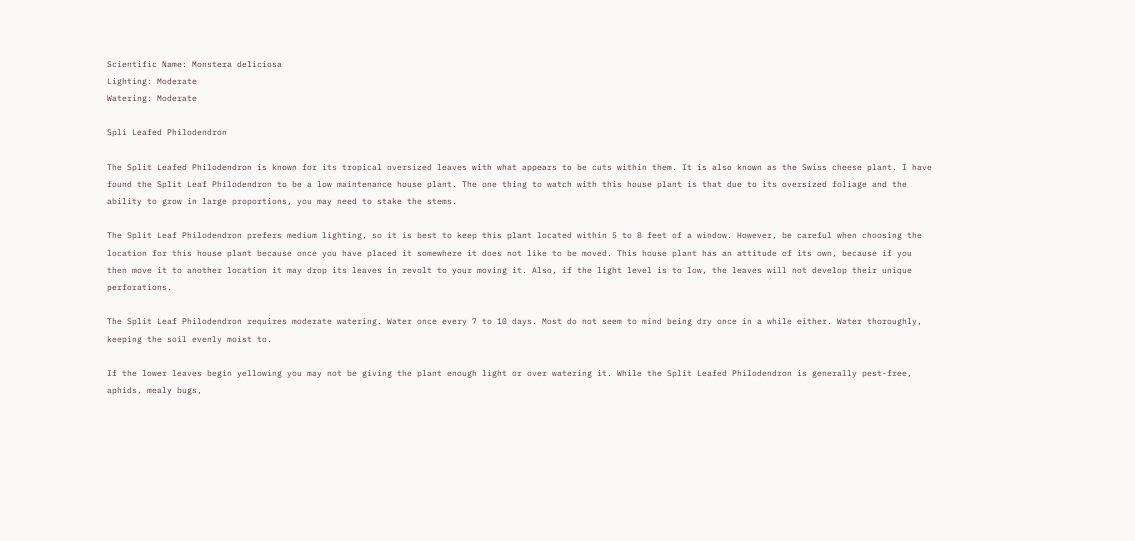Scientific Name: Monstera deliciosa
Lighting: Moderate
Watering: Moderate

Spli Leafed Philodendron

The Split Leafed Philodendron is known for its tropical oversized leaves with what appears to be cuts within them. It is also known as the Swiss cheese plant. I have found the Split Leaf Philodendron to be a low maintenance house plant. The one thing to watch with this house plant is that due to its oversized foliage and the ability to grow in large proportions, you may need to stake the stems.

The Split Leaf Philodendron prefers medium lighting, so it is best to keep this plant located within 5 to 8 feet of a window. However, be careful when choosing the location for this house plant because once you have placed it somewhere it does not like to be moved. This house plant has an attitude of its own, because if you then move it to another location it may drop its leaves in revolt to your moving it. Also, if the light level is to low, the leaves will not develop their unique perforations.

The Split Leaf Philodendron requires moderate watering. Water once every 7 to 10 days. Most do not seem to mind being dry once in a while either. Water thoroughly, keeping the soil evenly moist to.

If the lower leaves begin yellowing you may not be giving the plant enough light or over watering it. While the Split Leafed Philodendron is generally pest-free, aphids, mealy bugs,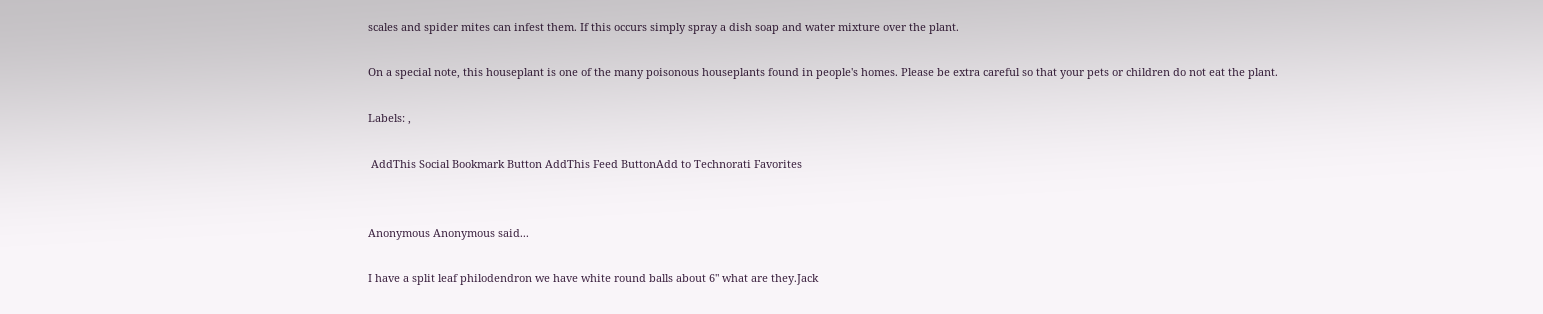scales and spider mites can infest them. If this occurs simply spray a dish soap and water mixture over the plant.

On a special note, this houseplant is one of the many poisonous houseplants found in people's homes. Please be extra careful so that your pets or children do not eat the plant.

Labels: ,

 AddThis Social Bookmark Button AddThis Feed ButtonAdd to Technorati Favorites


Anonymous Anonymous said...

I have a split leaf philodendron we have white round balls about 6" what are they.Jack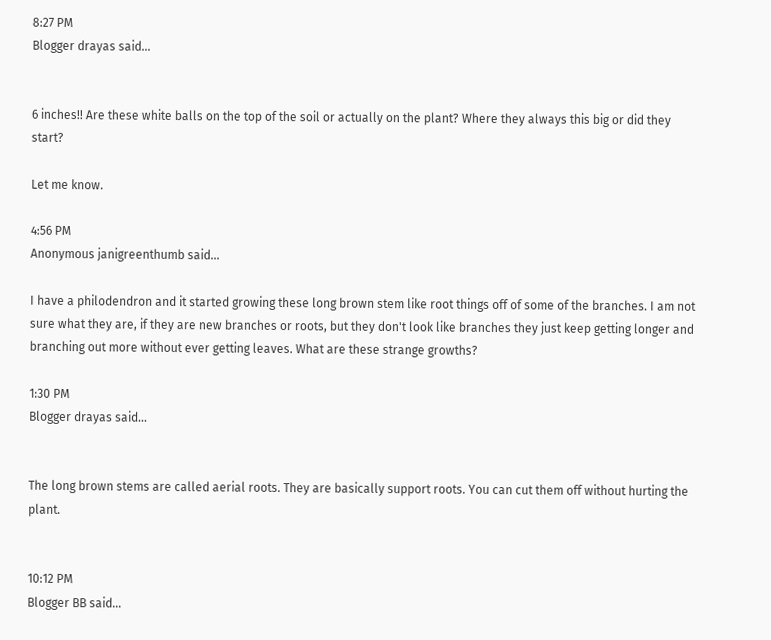8:27 PM
Blogger drayas said...


6 inches!! Are these white balls on the top of the soil or actually on the plant? Where they always this big or did they start?

Let me know.

4:56 PM
Anonymous janigreenthumb said...

I have a philodendron and it started growing these long brown stem like root things off of some of the branches. I am not sure what they are, if they are new branches or roots, but they don't look like branches they just keep getting longer and branching out more without ever getting leaves. What are these strange growths?

1:30 PM
Blogger drayas said...


The long brown stems are called aerial roots. They are basically support roots. You can cut them off without hurting the plant.


10:12 PM
Blogger BB said...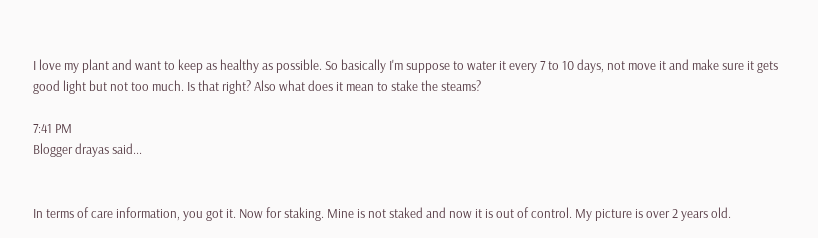I love my plant and want to keep as healthy as possible. So basically I'm suppose to water it every 7 to 10 days, not move it and make sure it gets good light but not too much. Is that right? Also what does it mean to stake the steams?

7:41 PM
Blogger drayas said...


In terms of care information, you got it. Now for staking. Mine is not staked and now it is out of control. My picture is over 2 years old.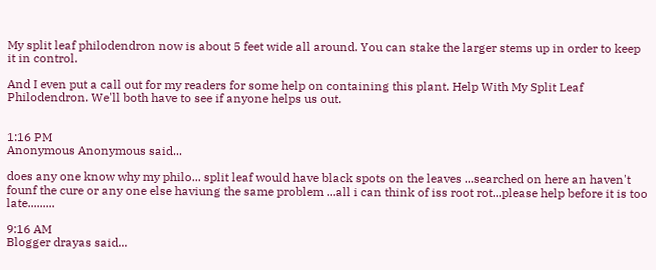My split leaf philodendron now is about 5 feet wide all around. You can stake the larger stems up in order to keep it in control.

And I even put a call out for my readers for some help on containing this plant. Help With My Split Leaf Philodendron. We'll both have to see if anyone helps us out.


1:16 PM
Anonymous Anonymous said...

does any one know why my philo... split leaf would have black spots on the leaves ...searched on here an haven't founf the cure or any one else haviung the same problem ...all i can think of iss root rot...please help before it is too late.........

9:16 AM
Blogger drayas said...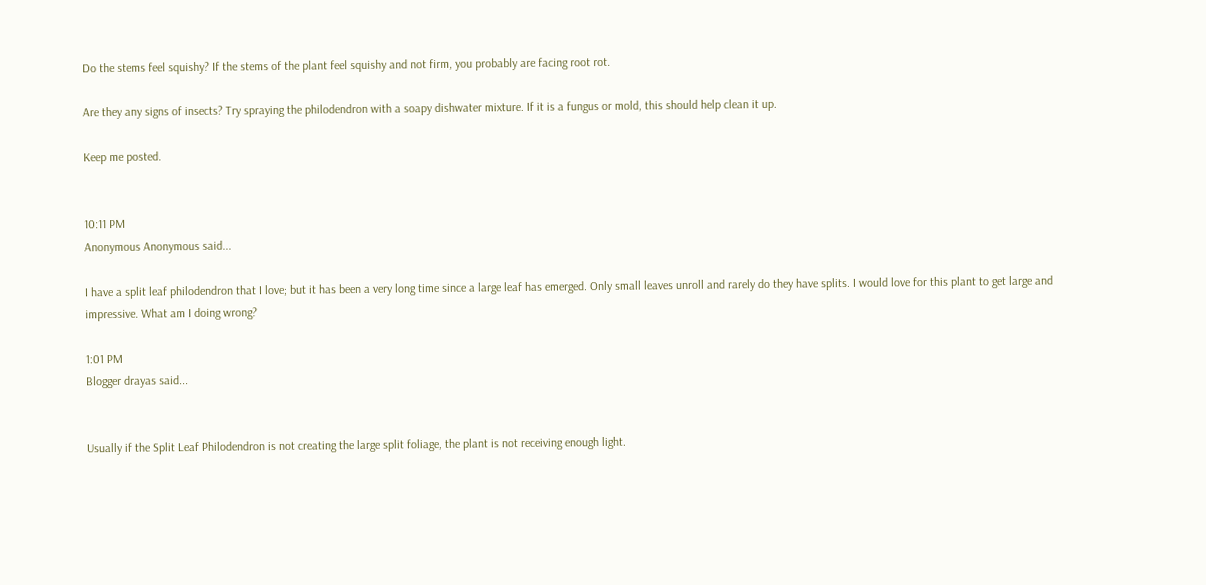Do the stems feel squishy? If the stems of the plant feel squishy and not firm, you probably are facing root rot.

Are they any signs of insects? Try spraying the philodendron with a soapy dishwater mixture. If it is a fungus or mold, this should help clean it up.

Keep me posted.


10:11 PM
Anonymous Anonymous said...

I have a split leaf philodendron that I love; but it has been a very long time since a large leaf has emerged. Only small leaves unroll and rarely do they have splits. I would love for this plant to get large and impressive. What am I doing wrong?

1:01 PM
Blogger drayas said...


Usually if the Split Leaf Philodendron is not creating the large split foliage, the plant is not receiving enough light.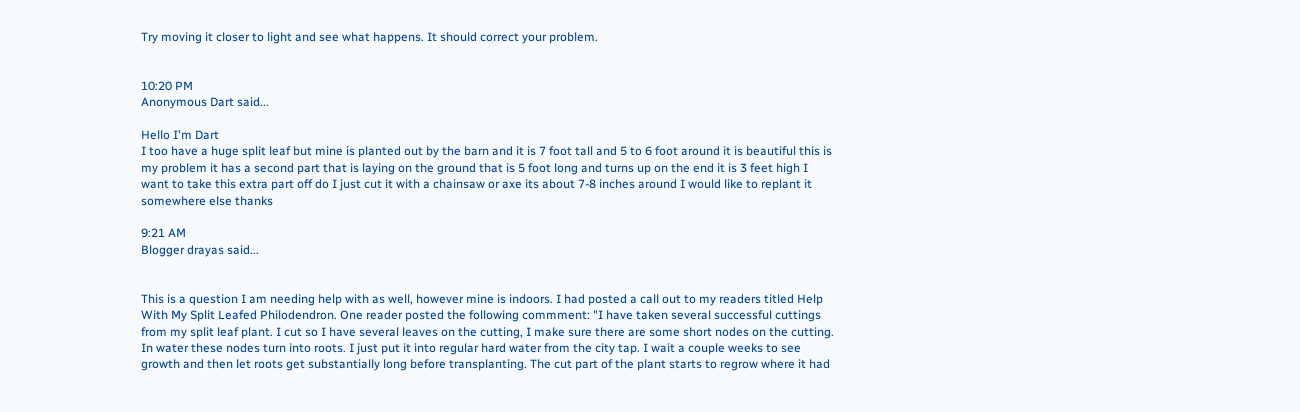Try moving it closer to light and see what happens. It should correct your problem.


10:20 PM
Anonymous Dart said...

Hello I'm Dart
I too have a huge split leaf but mine is planted out by the barn and it is 7 foot tall and 5 to 6 foot around it is beautiful this is my problem it has a second part that is laying on the ground that is 5 foot long and turns up on the end it is 3 feet high I want to take this extra part off do I just cut it with a chainsaw or axe its about 7-8 inches around I would like to replant it somewhere else thanks

9:21 AM
Blogger drayas said...


This is a question I am needing help with as well, however mine is indoors. I had posted a call out to my readers titled Help With My Split Leafed Philodendron. One reader posted the following commment: "I have taken several successful cuttings from my split leaf plant. I cut so I have several leaves on the cutting, I make sure there are some short nodes on the cutting. In water these nodes turn into roots. I just put it into regular hard water from the city tap. I wait a couple weeks to see growth and then let roots get substantially long before transplanting. The cut part of the plant starts to regrow where it had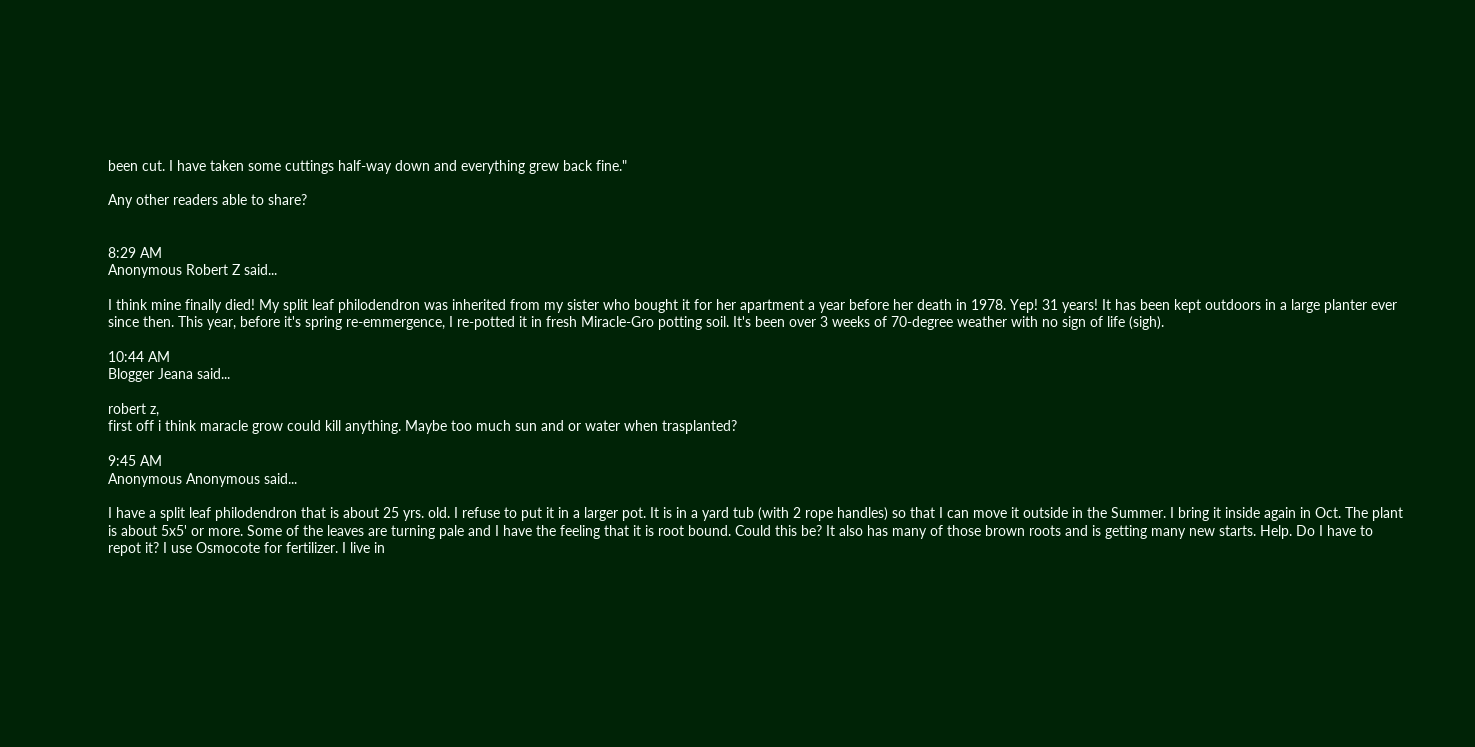been cut. I have taken some cuttings half-way down and everything grew back fine."

Any other readers able to share?


8:29 AM
Anonymous Robert Z said...

I think mine finally died! My split leaf philodendron was inherited from my sister who bought it for her apartment a year before her death in 1978. Yep! 31 years! It has been kept outdoors in a large planter ever since then. This year, before it's spring re-emmergence, I re-potted it in fresh Miracle-Gro potting soil. It's been over 3 weeks of 70-degree weather with no sign of life (sigh).

10:44 AM
Blogger Jeana said...

robert z,
first off i think maracle grow could kill anything. Maybe too much sun and or water when trasplanted?

9:45 AM
Anonymous Anonymous said...

I have a split leaf philodendron that is about 25 yrs. old. I refuse to put it in a larger pot. It is in a yard tub (with 2 rope handles) so that I can move it outside in the Summer. I bring it inside again in Oct. The plant is about 5x5' or more. Some of the leaves are turning pale and I have the feeling that it is root bound. Could this be? It also has many of those brown roots and is getting many new starts. Help. Do I have to repot it? I use Osmocote for fertilizer. I live in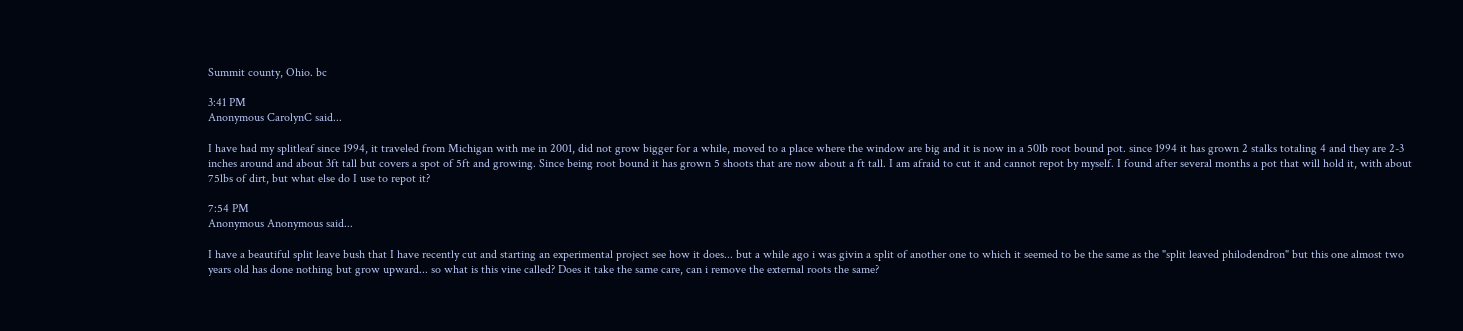Summit county, Ohio. bc

3:41 PM
Anonymous CarolynC said...

I have had my splitleaf since 1994, it traveled from Michigan with me in 2001, did not grow bigger for a while, moved to a place where the window are big and it is now in a 50lb root bound pot. since 1994 it has grown 2 stalks totaling 4 and they are 2-3 inches around and about 3ft tall but covers a spot of 5ft and growing. Since being root bound it has grown 5 shoots that are now about a ft tall. I am afraid to cut it and cannot repot by myself. I found after several months a pot that will hold it, with about 75lbs of dirt, but what else do I use to repot it?

7:54 PM
Anonymous Anonymous said...

I have a beautiful split leave bush that I have recently cut and starting an experimental project see how it does... but a while ago i was givin a split of another one to which it seemed to be the same as the "split leaved philodendron" but this one almost two years old has done nothing but grow upward... so what is this vine called? Does it take the same care, can i remove the external roots the same?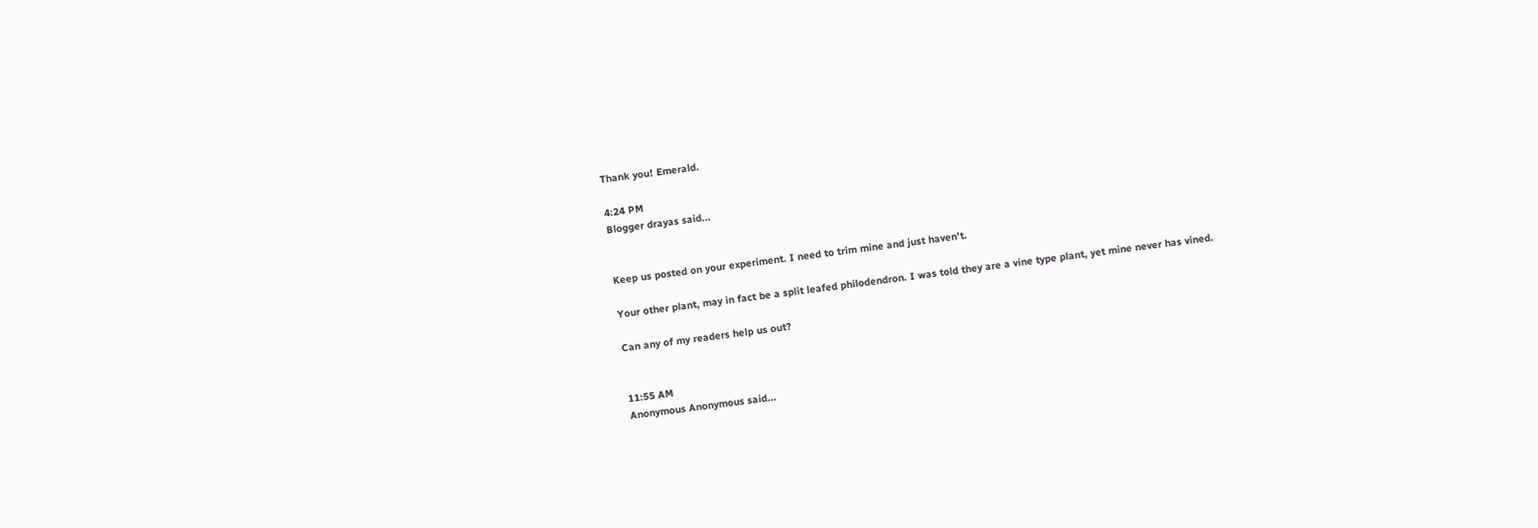Thank you! Emerald.

4:24 PM
Blogger drayas said...


Keep us posted on your experiment. I need to trim mine and just haven't.

Your other plant, may in fact be a split leafed philodendron. I was told they are a vine type plant, yet mine never has vined.

Can any of my readers help us out?


11:55 AM
Anonymous Anonymous said...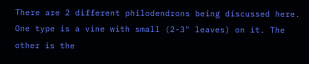There are 2 different philodendrons being discussed here. One type is a vine with small (2-3" leaves) on it. The other is the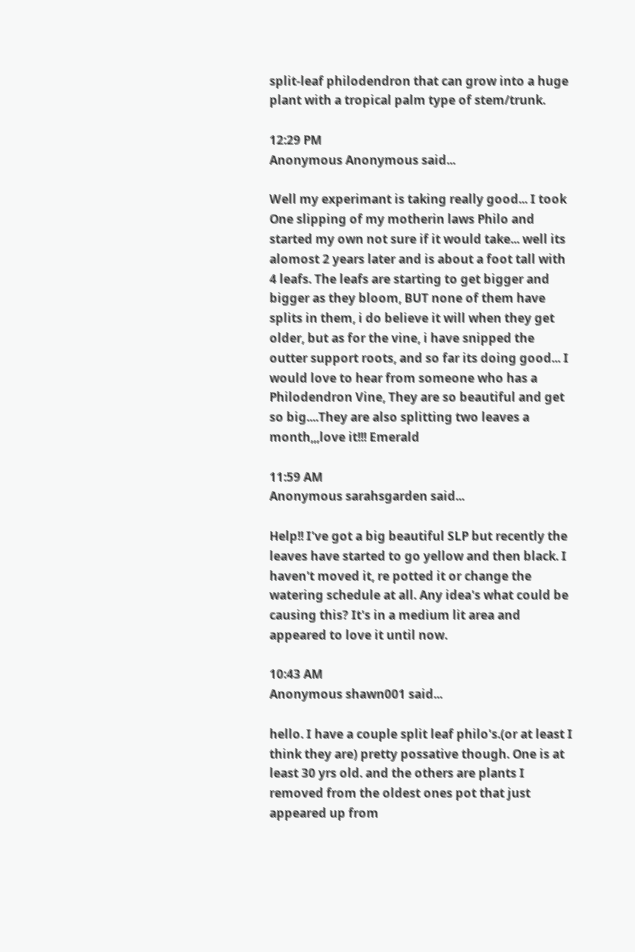split-leaf philodendron that can grow into a huge plant with a tropical palm type of stem/trunk.

12:29 PM
Anonymous Anonymous said...

Well my experimant is taking really good... I took One slipping of my motherin laws Philo and started my own not sure if it would take... well its alomost 2 years later and is about a foot tall with 4 leafs. The leafs are starting to get bigger and bigger as they bloom, BUT none of them have splits in them, i do believe it will when they get older, but as for the vine, i have snipped the outter support roots, and so far its doing good... I would love to hear from someone who has a Philodendron Vine, They are so beautiful and get so big....They are also splitting two leaves a month,,,love it!!! Emerald

11:59 AM
Anonymous sarahsgarden said...

Help!! I've got a big beautiful SLP but recently the leaves have started to go yellow and then black. I haven't moved it, re potted it or change the watering schedule at all. Any idea's what could be causing this? It's in a medium lit area and appeared to love it until now.

10:43 AM
Anonymous shawn001 said...

hello. I have a couple split leaf philo's.(or at least I think they are) pretty possative though. One is at least 30 yrs old. and the others are plants I removed from the oldest ones pot that just appeared up from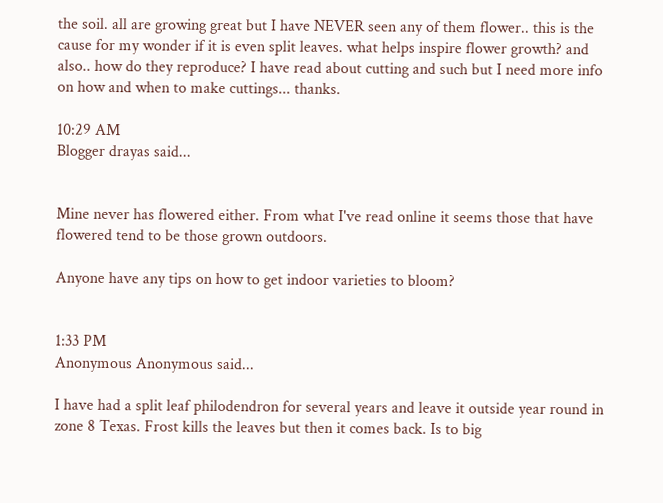the soil. all are growing great but I have NEVER seen any of them flower.. this is the cause for my wonder if it is even split leaves. what helps inspire flower growth? and also.. how do they reproduce? I have read about cutting and such but I need more info on how and when to make cuttings... thanks.

10:29 AM
Blogger drayas said...


Mine never has flowered either. From what I've read online it seems those that have flowered tend to be those grown outdoors.

Anyone have any tips on how to get indoor varieties to bloom?


1:33 PM
Anonymous Anonymous said...

I have had a split leaf philodendron for several years and leave it outside year round in zone 8 Texas. Frost kills the leaves but then it comes back. Is to big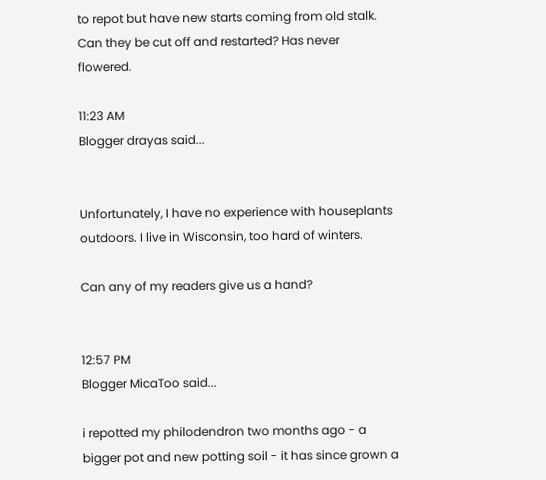to repot but have new starts coming from old stalk. Can they be cut off and restarted? Has never flowered.

11:23 AM
Blogger drayas said...


Unfortunately, I have no experience with houseplants outdoors. I live in Wisconsin, too hard of winters.

Can any of my readers give us a hand?


12:57 PM
Blogger MicaToo said...

i repotted my philodendron two months ago - a bigger pot and new potting soil - it has since grown a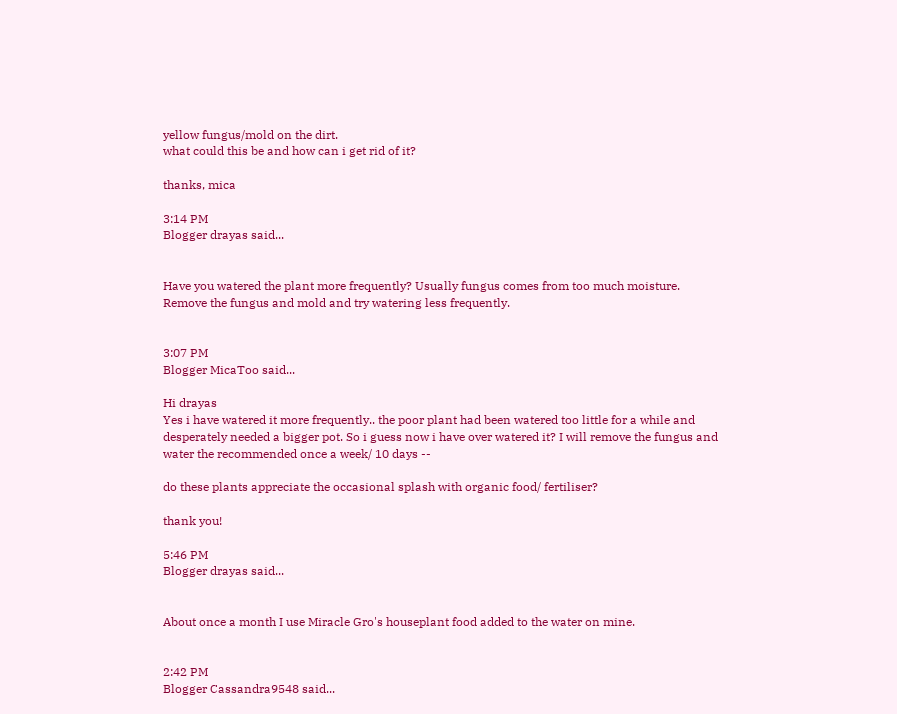yellow fungus/mold on the dirt.
what could this be and how can i get rid of it?

thanks, mica

3:14 PM
Blogger drayas said...


Have you watered the plant more frequently? Usually fungus comes from too much moisture. Remove the fungus and mold and try watering less frequently.


3:07 PM
Blogger MicaToo said...

Hi drayas
Yes i have watered it more frequently.. the poor plant had been watered too little for a while and desperately needed a bigger pot. So i guess now i have over watered it? I will remove the fungus and water the recommended once a week/ 10 days --

do these plants appreciate the occasional splash with organic food/ fertiliser?

thank you!

5:46 PM
Blogger drayas said...


About once a month I use Miracle Gro's houseplant food added to the water on mine.


2:42 PM
Blogger Cassandra9548 said...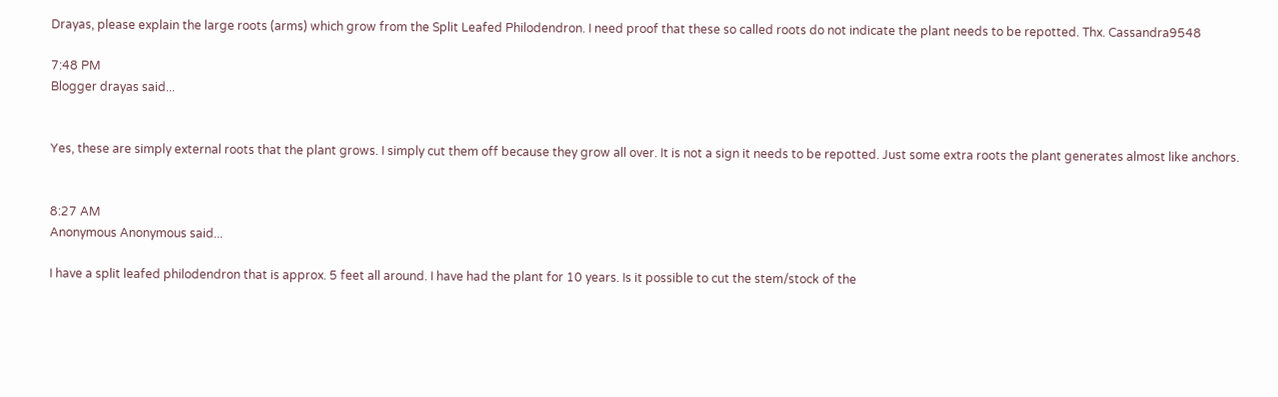Drayas, please explain the large roots (arms) which grow from the Split Leafed Philodendron. I need proof that these so called roots do not indicate the plant needs to be repotted. Thx. Cassandra9548

7:48 PM
Blogger drayas said...


Yes, these are simply external roots that the plant grows. I simply cut them off because they grow all over. It is not a sign it needs to be repotted. Just some extra roots the plant generates almost like anchors.


8:27 AM
Anonymous Anonymous said...

I have a split leafed philodendron that is approx. 5 feet all around. I have had the plant for 10 years. Is it possible to cut the stem/stock of the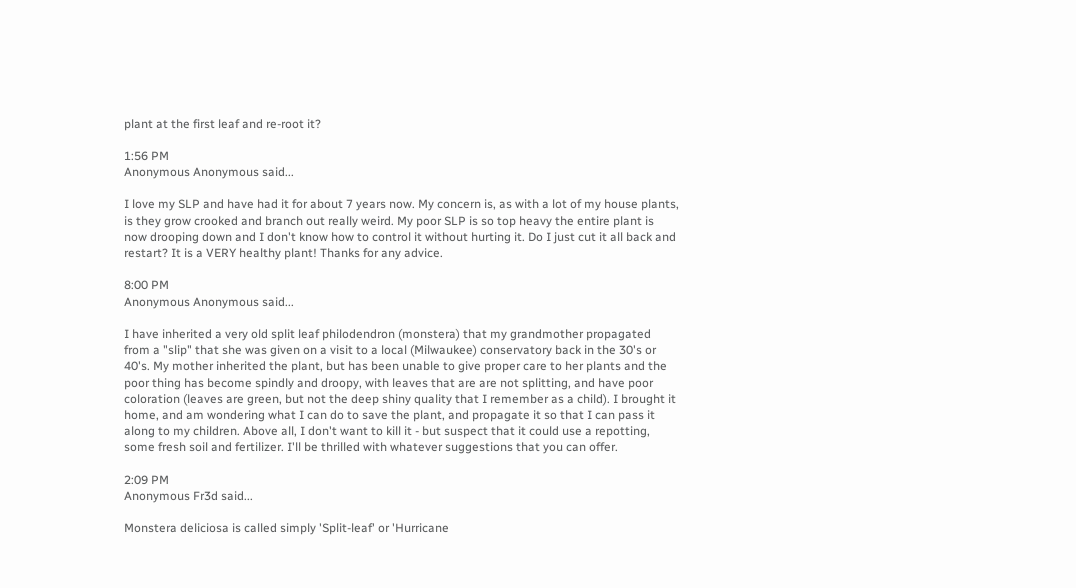plant at the first leaf and re-root it?

1:56 PM
Anonymous Anonymous said...

I love my SLP and have had it for about 7 years now. My concern is, as with a lot of my house plants, is they grow crooked and branch out really weird. My poor SLP is so top heavy the entire plant is now drooping down and I don't know how to control it without hurting it. Do I just cut it all back and restart? It is a VERY healthy plant! Thanks for any advice.

8:00 PM
Anonymous Anonymous said...

I have inherited a very old split leaf philodendron (monstera) that my grandmother propagated from a "slip" that she was given on a visit to a local (Milwaukee) conservatory back in the 30's or 40's. My mother inherited the plant, but has been unable to give proper care to her plants and the poor thing has become spindly and droopy, with leaves that are are not splitting, and have poor coloration (leaves are green, but not the deep shiny quality that I remember as a child). I brought it home, and am wondering what I can do to save the plant, and propagate it so that I can pass it along to my children. Above all, I don't want to kill it - but suspect that it could use a repotting, some fresh soil and fertilizer. I'll be thrilled with whatever suggestions that you can offer.

2:09 PM
Anonymous Fr3d said...

Monstera deliciosa is called simply 'Split-leaf' or 'Hurricane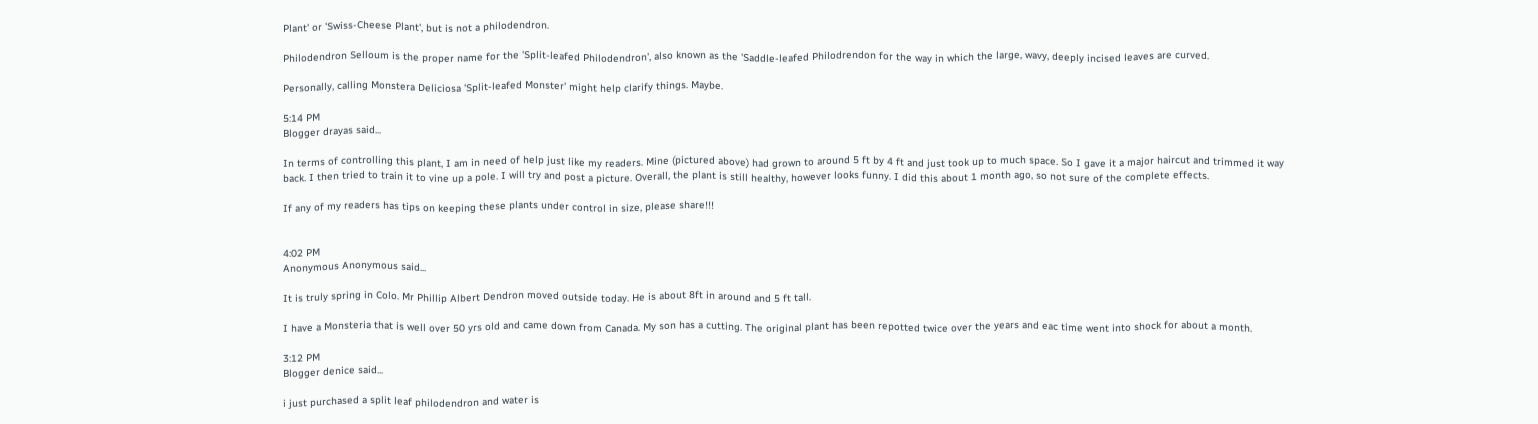Plant' or 'Swiss-Cheese Plant', but is not a philodendron.

Philodendron Selloum is the proper name for the 'Split-leafed Philodendron', also known as the 'Saddle-leafed Philodrendon for the way in which the large, wavy, deeply incised leaves are curved.

Personally, calling Monstera Deliciosa 'Split-leafed Monster' might help clarify things. Maybe.

5:14 PM
Blogger drayas said...

In terms of controlling this plant, I am in need of help just like my readers. Mine (pictured above) had grown to around 5 ft by 4 ft and just took up to much space. So I gave it a major haircut and trimmed it way back. I then tried to train it to vine up a pole. I will try and post a picture. Overall, the plant is still healthy, however looks funny. I did this about 1 month ago, so not sure of the complete effects.

If any of my readers has tips on keeping these plants under control in size, please share!!!


4:02 PM
Anonymous Anonymous said...

It is truly spring in Colo. Mr Phillip Albert Dendron moved outside today. He is about 8ft in around and 5 ft tall.

I have a Monsteria that is well over 50 yrs old and came down from Canada. My son has a cutting. The original plant has been repotted twice over the years and eac time went into shock for about a month.

3:12 PM
Blogger denice said...

i just purchased a split leaf philodendron and water is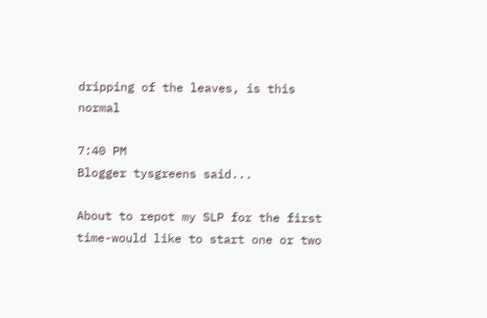dripping of the leaves, is this normal

7:40 PM
Blogger tysgreens said...

About to repot my SLP for the first time-would like to start one or two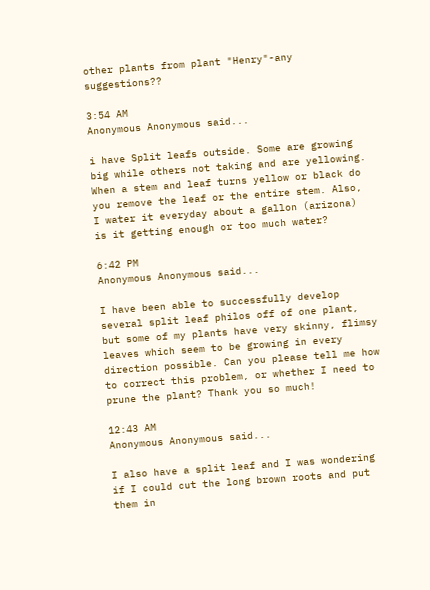other plants from plant "Henry"-any suggestions??

3:54 AM
Anonymous Anonymous said...

i have Split leafs outside. Some are growing big while others not taking and are yellowing. When a stem and leaf turns yellow or black do you remove the leaf or the entire stem. Also, I water it everyday about a gallon (arizona)
is it getting enough or too much water?

6:42 PM
Anonymous Anonymous said...

I have been able to successfully develop several split leaf philos off of one plant, but some of my plants have very skinny, flimsy leaves which seem to be growing in every direction possible. Can you please tell me how to correct this problem, or whether I need to prune the plant? Thank you so much!

12:43 AM
Anonymous Anonymous said...

I also have a split leaf and I was wondering if I could cut the long brown roots and put them in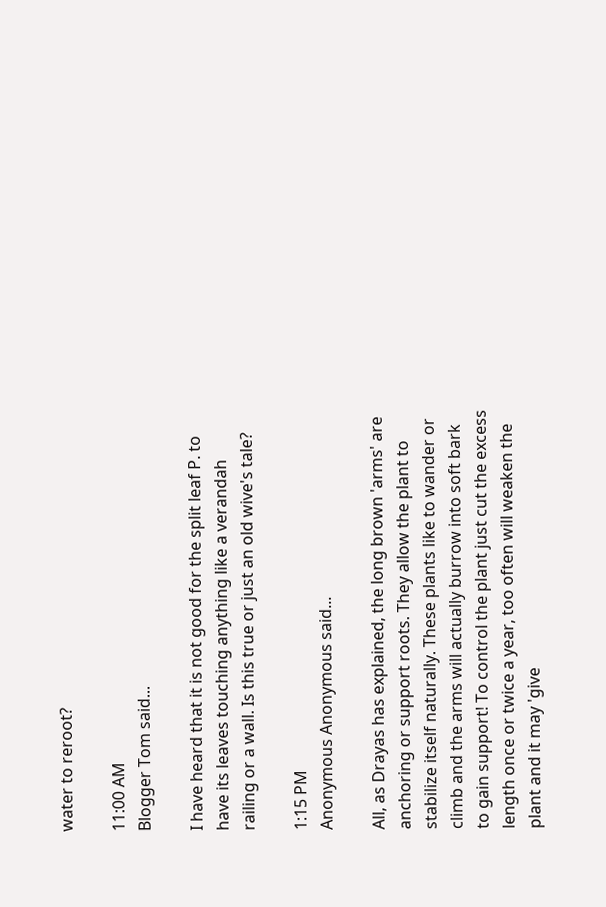water to reroot?

11:00 AM
Blogger Tom said...

I have heard that it is not good for the split leaf P. to have its leaves touching anything like a verandah railing or a wall. Is this true or just an old wive's tale?

1:15 PM
Anonymous Anonymous said...

All, as Drayas has explained, the long brown 'arms' are anchoring or support roots. They allow the plant to stabilize itself naturally. These plants like to wander or climb and the arms will actually burrow into soft bark to gain support! To control the plant just cut the excess length once or twice a year, too often will weaken the plant and it may 'give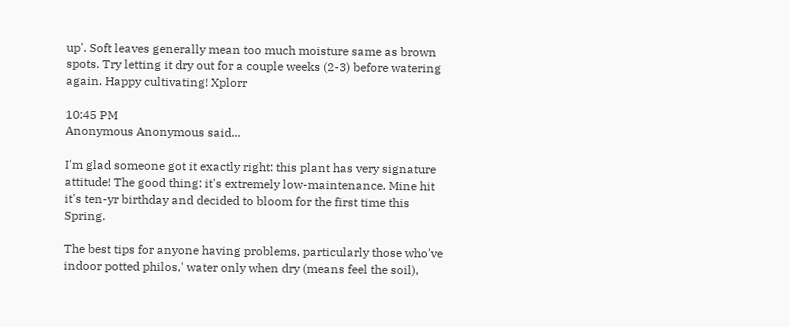up'. Soft leaves generally mean too much moisture same as brown spots. Try letting it dry out for a couple weeks (2-3) before watering again. Happy cultivating! Xplorr

10:45 PM
Anonymous Anonymous said...

I'm glad someone got it exactly right: this plant has very signature attitude! The good thing: it's extremely low-maintenance. Mine hit it's ten-yr birthday and decided to bloom for the first time this Spring.

The best tips for anyone having problems, particularly those who've indoor potted philos,' water only when dry (means feel the soil),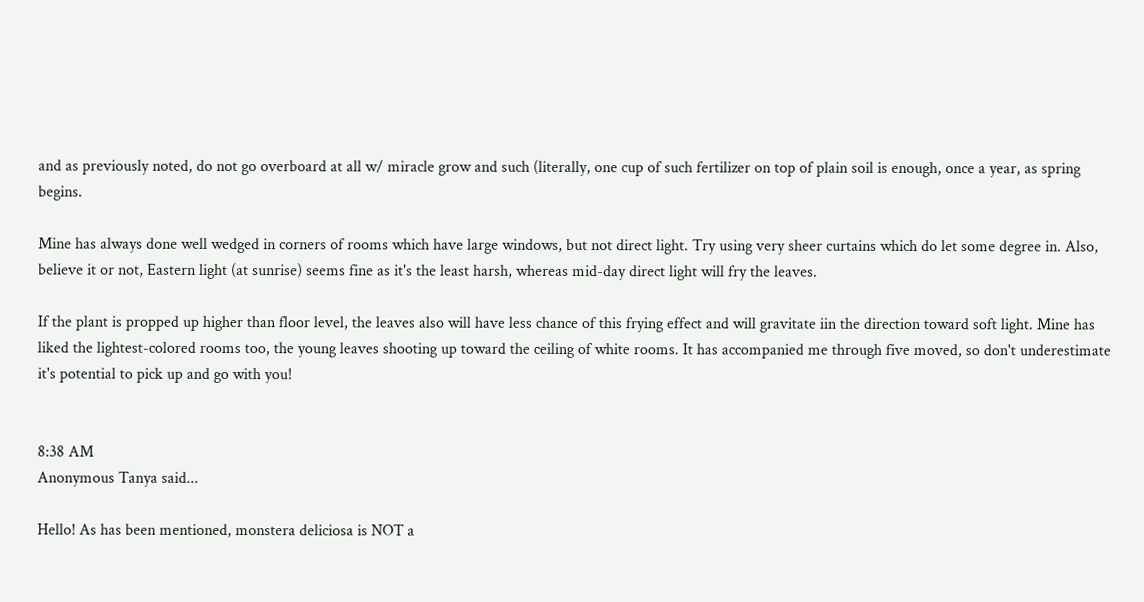and as previously noted, do not go overboard at all w/ miracle grow and such (literally, one cup of such fertilizer on top of plain soil is enough, once a year, as spring begins.

Mine has always done well wedged in corners of rooms which have large windows, but not direct light. Try using very sheer curtains which do let some degree in. Also, believe it or not, Eastern light (at sunrise) seems fine as it's the least harsh, whereas mid-day direct light will fry the leaves.

If the plant is propped up higher than floor level, the leaves also will have less chance of this frying effect and will gravitate iin the direction toward soft light. Mine has liked the lightest-colored rooms too, the young leaves shooting up toward the ceiling of white rooms. It has accompanied me through five moved, so don't underestimate it's potential to pick up and go with you!


8:38 AM
Anonymous Tanya said...

Hello! As has been mentioned, monstera deliciosa is NOT a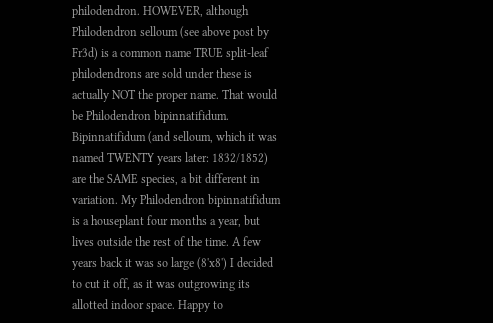philodendron. HOWEVER, although Philodendron selloum (see above post by Fr3d) is a common name TRUE split-leaf philodendrons are sold under these is actually NOT the proper name. That would be Philodendron bipinnatifidum. Bipinnatifidum (and selloum, which it was named TWENTY years later: 1832/1852) are the SAME species, a bit different in variation. My Philodendron bipinnatifidum is a houseplant four months a year, but lives outside the rest of the time. A few years back it was so large (8'x8') I decided to cut it off, as it was outgrowing its allotted indoor space. Happy to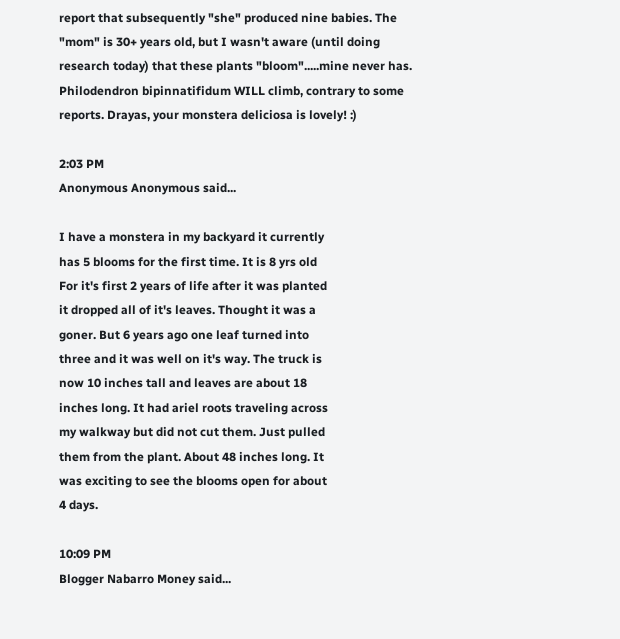report that subsequently "she" produced nine babies. The "mom" is 30+ years old, but I wasn't aware (until doing research today) that these plants "bloom".....mine never has. Philodendron bipinnatifidum WILL climb, contrary to some reports. Drayas, your monstera deliciosa is lovely! :)

2:03 PM
Anonymous Anonymous said...

I have a monstera in my backyard it currently
has 5 blooms for the first time. It is 8 yrs old
For it's first 2 years of life after it was planted
it dropped all of it's leaves. Thought it was a
goner. But 6 years ago one leaf turned into
three and it was well on it's way. The truck is
now 10 inches tall and leaves are about 18
inches long. It had ariel roots traveling across
my walkway but did not cut them. Just pulled
them from the plant. About 48 inches long. It
was exciting to see the blooms open for about
4 days.

10:09 PM
Blogger Nabarro Money said...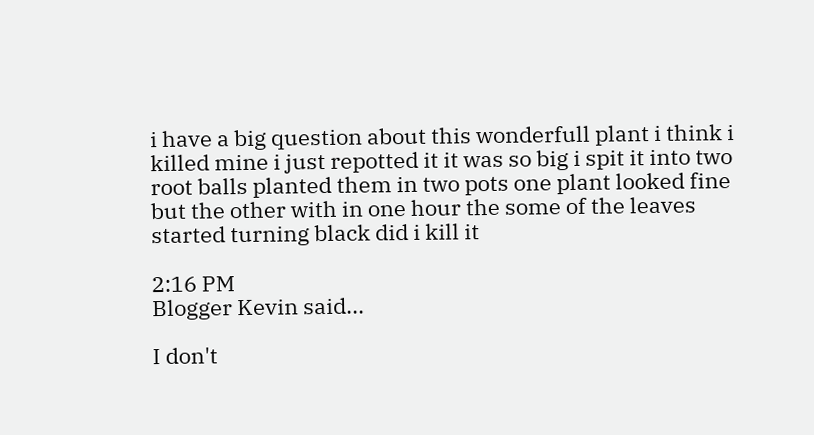i have a big question about this wonderfull plant i think i killed mine i just repotted it it was so big i spit it into two root balls planted them in two pots one plant looked fine but the other with in one hour the some of the leaves started turning black did i kill it

2:16 PM
Blogger Kevin said...

I don't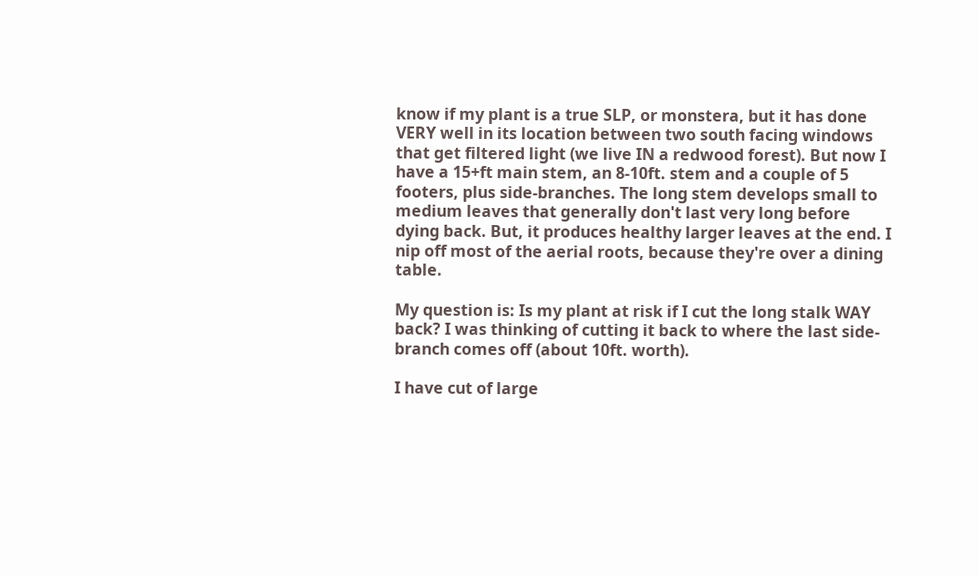know if my plant is a true SLP, or monstera, but it has done VERY well in its location between two south facing windows that get filtered light (we live IN a redwood forest). But now I have a 15+ft main stem, an 8-10ft. stem and a couple of 5 footers, plus side-branches. The long stem develops small to medium leaves that generally don't last very long before dying back. But, it produces healthy larger leaves at the end. I nip off most of the aerial roots, because they're over a dining table.

My question is: Is my plant at risk if I cut the long stalk WAY back? I was thinking of cutting it back to where the last side-branch comes off (about 10ft. worth).

I have cut of large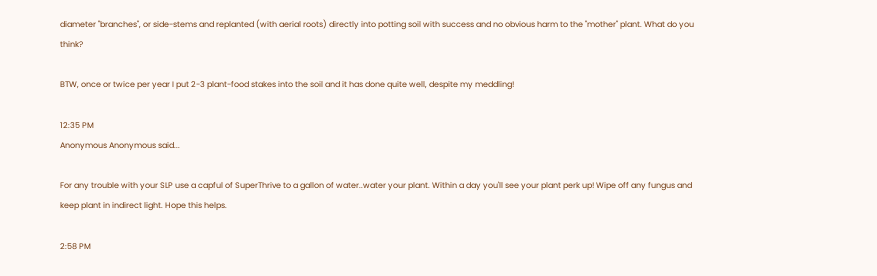diameter "branches", or side-stems and replanted (with aerial roots) directly into potting soil with success and no obvious harm to the "mother" plant. What do you think?

BTW, once or twice per year I put 2-3 plant-food stakes into the soil and it has done quite well, despite my meddling!

12:35 PM
Anonymous Anonymous said...

For any trouble with your SLP use a capful of SuperThrive to a gallon of water..water your plant. Within a day you'll see your plant perk up! Wipe off any fungus and keep plant in indirect light. Hope this helps.

2:58 PM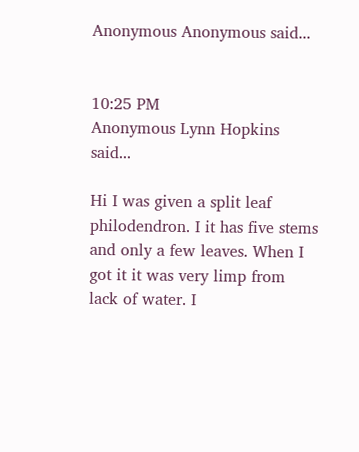Anonymous Anonymous said...


10:25 PM
Anonymous Lynn Hopkins said...

Hi I was given a split leaf philodendron. I it has five stems and only a few leaves. When I got it it was very limp from lack of water. I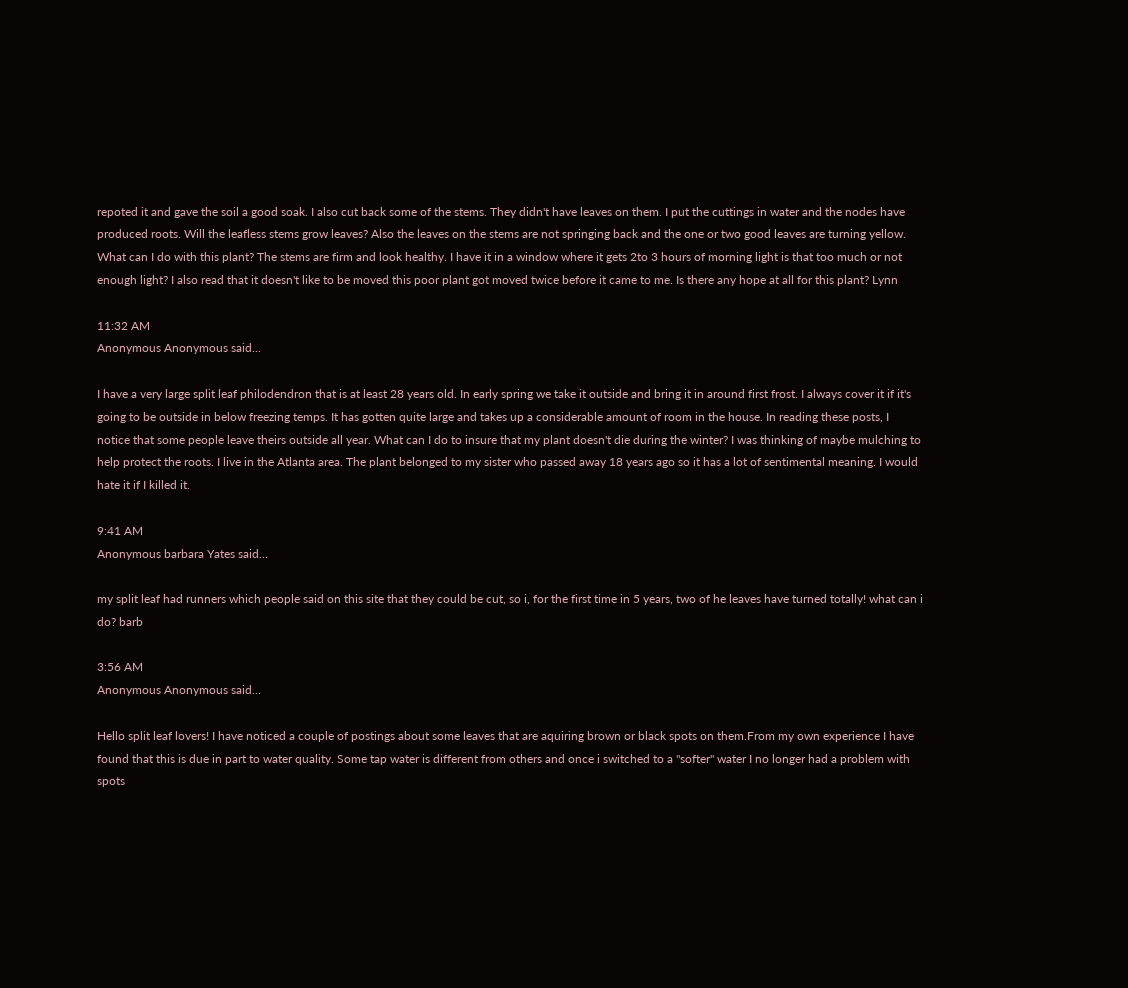repoted it and gave the soil a good soak. I also cut back some of the stems. They didn't have leaves on them. I put the cuttings in water and the nodes have produced roots. Will the leafless stems grow leaves? Also the leaves on the stems are not springing back and the one or two good leaves are turning yellow. What can I do with this plant? The stems are firm and look healthy. I have it in a window where it gets 2to 3 hours of morning light is that too much or not enough light? I also read that it doesn't like to be moved this poor plant got moved twice before it came to me. Is there any hope at all for this plant? Lynn

11:32 AM
Anonymous Anonymous said...

I have a very large split leaf philodendron that is at least 28 years old. In early spring we take it outside and bring it in around first frost. I always cover it if it's going to be outside in below freezing temps. It has gotten quite large and takes up a considerable amount of room in the house. In reading these posts, I notice that some people leave theirs outside all year. What can I do to insure that my plant doesn't die during the winter? I was thinking of maybe mulching to help protect the roots. I live in the Atlanta area. The plant belonged to my sister who passed away 18 years ago so it has a lot of sentimental meaning. I would hate it if I killed it.

9:41 AM
Anonymous barbara Yates said...

my split leaf had runners which people said on this site that they could be cut, so i, for the first time in 5 years, two of he leaves have turned totally! what can i do? barb

3:56 AM
Anonymous Anonymous said...

Hello split leaf lovers! I have noticed a couple of postings about some leaves that are aquiring brown or black spots on them.From my own experience I have found that this is due in part to water quality. Some tap water is different from others and once i switched to a "softer" water I no longer had a problem with spots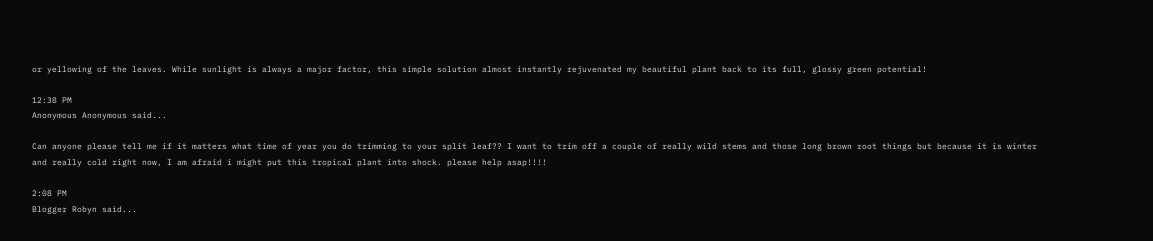or yellowing of the leaves. While sunlight is always a major factor, this simple solution almost instantly rejuvenated my beautiful plant back to its full, glossy green potential!

12:38 PM
Anonymous Anonymous said...

Can anyone please tell me if it matters what time of year you do trimming to your split leaf?? I want to trim off a couple of really wild stems and those long brown root things but because it is winter and really cold right now, I am afraid i might put this tropical plant into shock. please help asap!!!!

2:08 PM
Blogger Robyn said...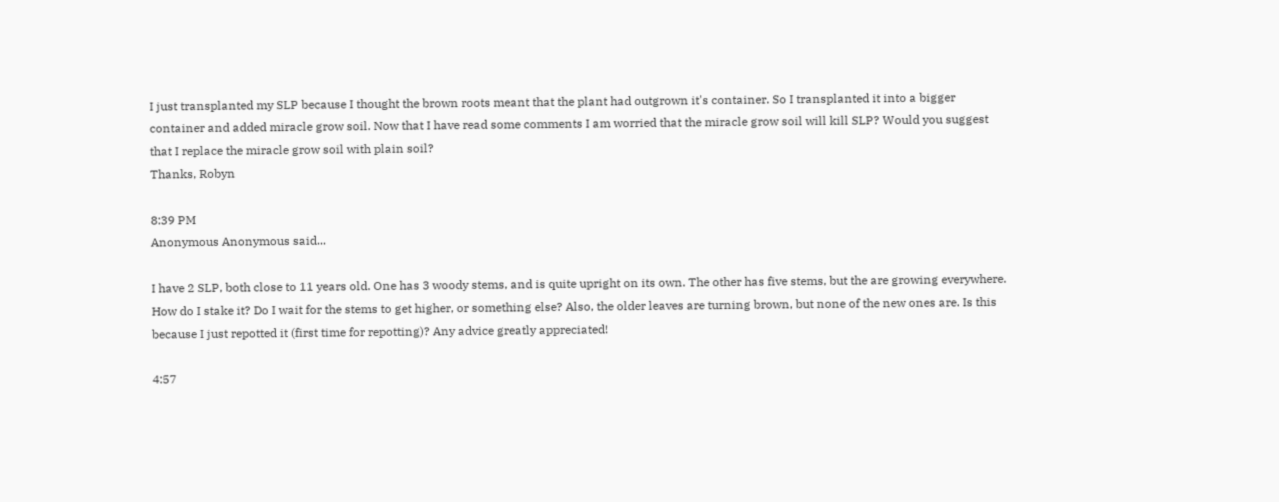I just transplanted my SLP because I thought the brown roots meant that the plant had outgrown it's container. So I transplanted it into a bigger container and added miracle grow soil. Now that I have read some comments I am worried that the miracle grow soil will kill SLP? Would you suggest that I replace the miracle grow soil with plain soil?
Thanks, Robyn

8:39 PM
Anonymous Anonymous said...

I have 2 SLP, both close to 11 years old. One has 3 woody stems, and is quite upright on its own. The other has five stems, but the are growing everywhere. How do I stake it? Do I wait for the stems to get higher, or something else? Also, the older leaves are turning brown, but none of the new ones are. Is this because I just repotted it (first time for repotting)? Any advice greatly appreciated!

4:57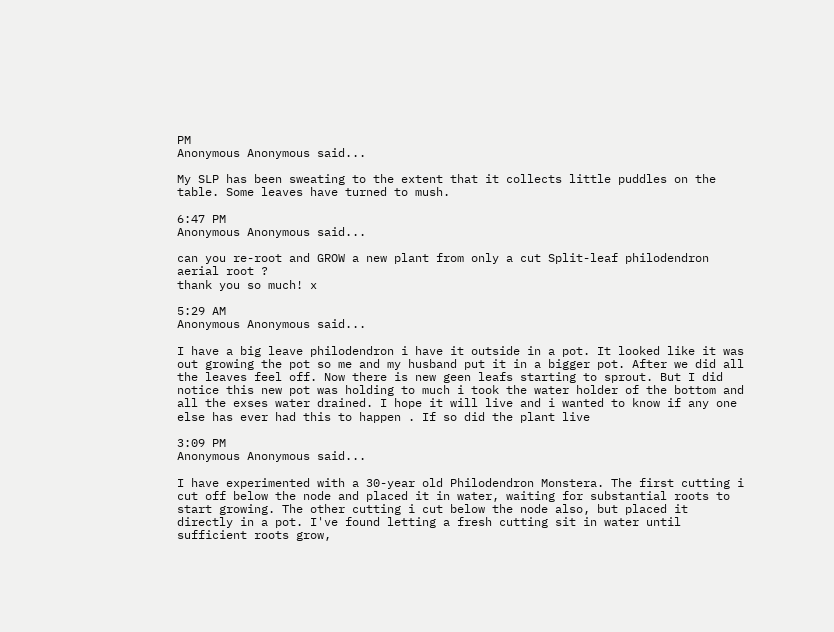PM
Anonymous Anonymous said...

My SLP has been sweating to the extent that it collects little puddles on the table. Some leaves have turned to mush.

6:47 PM
Anonymous Anonymous said...

can you re-root and GROW a new plant from only a cut Split-leaf philodendron aerial root ?
thank you so much! x

5:29 AM
Anonymous Anonymous said...

I have a big leave philodendron i have it outside in a pot. It looked like it was out growing the pot so me and my husband put it in a bigger pot. After we did all the leaves feel off. Now there is new geen leafs starting to sprout. But I did notice this new pot was holding to much i took the water holder of the bottom and all the exses water drained. I hope it will live and i wanted to know if any one else has ever had this to happen . If so did the plant live

3:09 PM
Anonymous Anonymous said...

I have experimented with a 30-year old Philodendron Monstera. The first cutting i cut off below the node and placed it in water, waiting for substantial roots to start growing. The other cutting i cut below the node also, but placed it directly in a pot. I've found letting a fresh cutting sit in water until sufficient roots grow,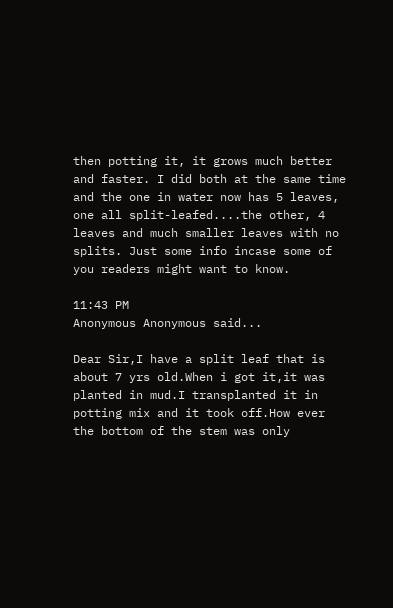then potting it, it grows much better and faster. I did both at the same time and the one in water now has 5 leaves, one all split-leafed....the other, 4 leaves and much smaller leaves with no splits. Just some info incase some of you readers might want to know.

11:43 PM
Anonymous Anonymous said...

Dear Sir,I have a split leaf that is about 7 yrs old.When i got it,it was planted in mud.I transplanted it in potting mix and it took off.How ever the bottom of the stem was only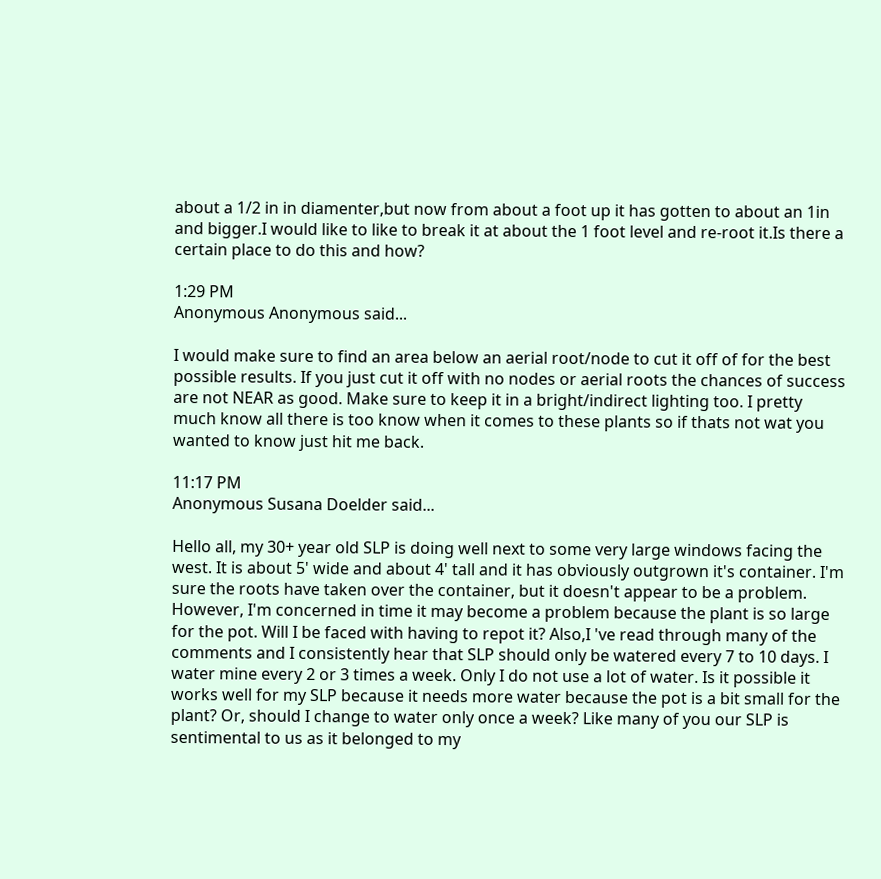about a 1/2 in in diamenter,but now from about a foot up it has gotten to about an 1in and bigger.I would like to like to break it at about the 1 foot level and re-root it.Is there a certain place to do this and how?

1:29 PM
Anonymous Anonymous said...

I would make sure to find an area below an aerial root/node to cut it off of for the best possible results. If you just cut it off with no nodes or aerial roots the chances of success are not NEAR as good. Make sure to keep it in a bright/indirect lighting too. I pretty much know all there is too know when it comes to these plants so if thats not wat you wanted to know just hit me back.

11:17 PM
Anonymous Susana Doelder said...

Hello all, my 30+ year old SLP is doing well next to some very large windows facing the west. It is about 5' wide and about 4' tall and it has obviously outgrown it's container. I'm sure the roots have taken over the container, but it doesn't appear to be a problem. However, I'm concerned in time it may become a problem because the plant is so large for the pot. Will I be faced with having to repot it? Also,I 've read through many of the comments and I consistently hear that SLP should only be watered every 7 to 10 days. I water mine every 2 or 3 times a week. Only I do not use a lot of water. Is it possible it works well for my SLP because it needs more water because the pot is a bit small for the plant? Or, should I change to water only once a week? Like many of you our SLP is sentimental to us as it belonged to my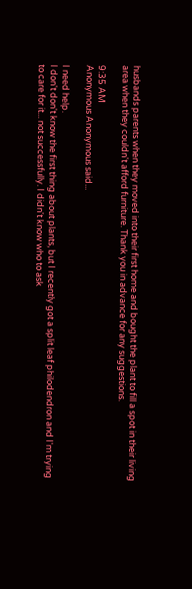husbands parents when they moved into their first home and bought the plant to fill a spot in their living area when they couldn't afford furniture. Thank you in advance for any suggestions.

9:35 AM
Anonymous Anonymous said...

I need help.
I don't don't know the first thing about plants, but I recently got a split leaf philodendron and I'm trying to care for it... not successfully. I didn't know who to ask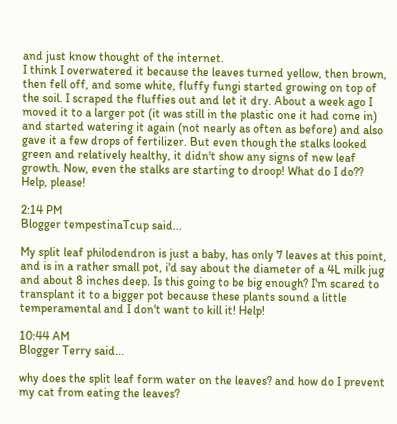and just know thought of the internet.
I think I overwatered it because the leaves turned yellow, then brown, then fell off, and some white, fluffy fungi started growing on top of the soil. I scraped the fluffies out and let it dry. About a week ago I moved it to a larger pot (it was still in the plastic one it had come in) and started watering it again (not nearly as often as before) and also gave it a few drops of fertilizer. But even though the stalks looked green and relatively healthy, it didn't show any signs of new leaf growth. Now, even the stalks are starting to droop! What do I do?? Help, please!

2:14 PM
Blogger tempestinaTcup said...

My split leaf philodendron is just a baby, has only 7 leaves at this point, and is in a rather small pot, i'd say about the diameter of a 4L milk jug and about 8 inches deep. Is this going to be big enough? I'm scared to transplant it to a bigger pot because these plants sound a little temperamental and I don't want to kill it! Help!

10:44 AM
Blogger Terry said...

why does the split leaf form water on the leaves? and how do I prevent my cat from eating the leaves?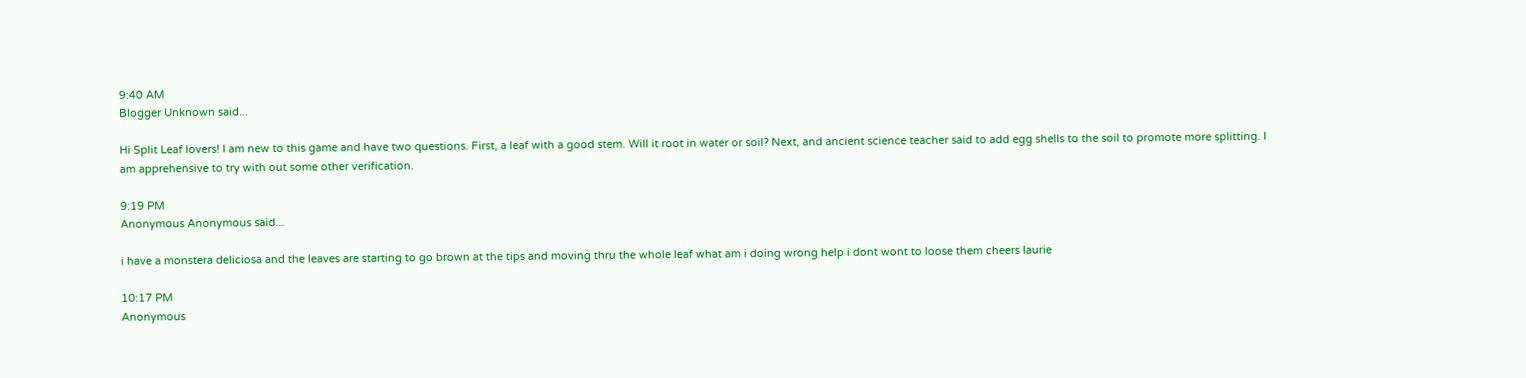9:40 AM
Blogger Unknown said...

Hi Split Leaf lovers! I am new to this game and have two questions. First, a leaf with a good stem. Will it root in water or soil? Next, and ancient science teacher said to add egg shells to the soil to promote more splitting. I am apprehensive to try with out some other verification.

9:19 PM
Anonymous Anonymous said...

i have a monstera deliciosa and the leaves are starting to go brown at the tips and moving thru the whole leaf what am i doing wrong help i dont wont to loose them cheers laurie

10:17 PM
Anonymous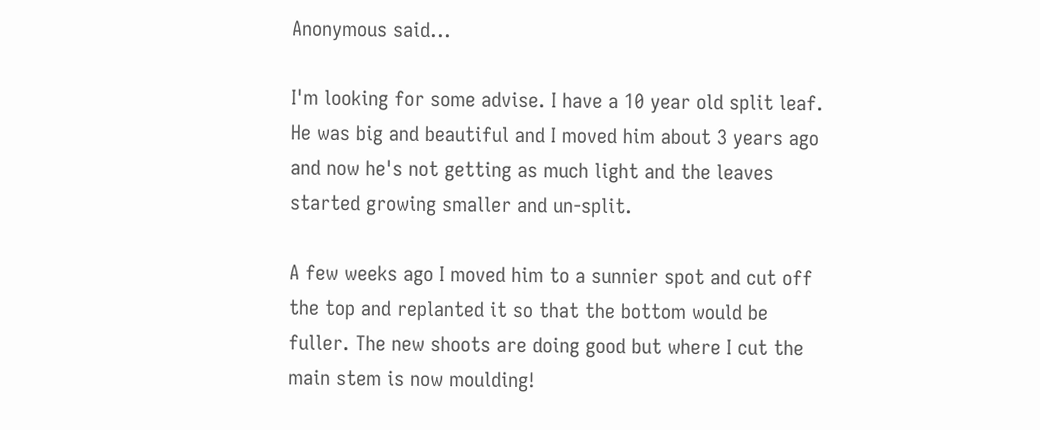Anonymous said...

I'm looking for some advise. I have a 10 year old split leaf. He was big and beautiful and I moved him about 3 years ago and now he's not getting as much light and the leaves started growing smaller and un-split.

A few weeks ago I moved him to a sunnier spot and cut off the top and replanted it so that the bottom would be fuller. The new shoots are doing good but where I cut the main stem is now moulding!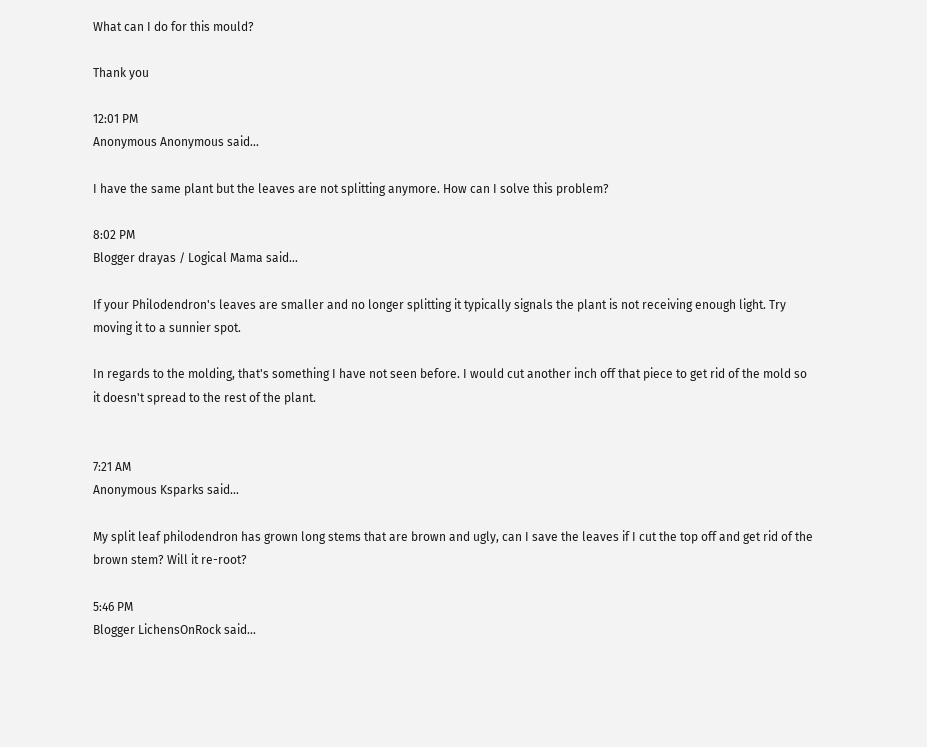What can I do for this mould?

Thank you

12:01 PM
Anonymous Anonymous said...

I have the same plant but the leaves are not splitting anymore. How can I solve this problem?

8:02 PM
Blogger drayas / Logical Mama said...

If your Philodendron's leaves are smaller and no longer splitting it typically signals the plant is not receiving enough light. Try moving it to a sunnier spot.

In regards to the molding, that's something I have not seen before. I would cut another inch off that piece to get rid of the mold so it doesn't spread to the rest of the plant.


7:21 AM
Anonymous Ksparks said...

My split leaf philodendron has grown long stems that are brown and ugly, can I save the leaves if I cut the top off and get rid of the brown stem? Will it re-root?

5:46 PM
Blogger LichensOnRock said...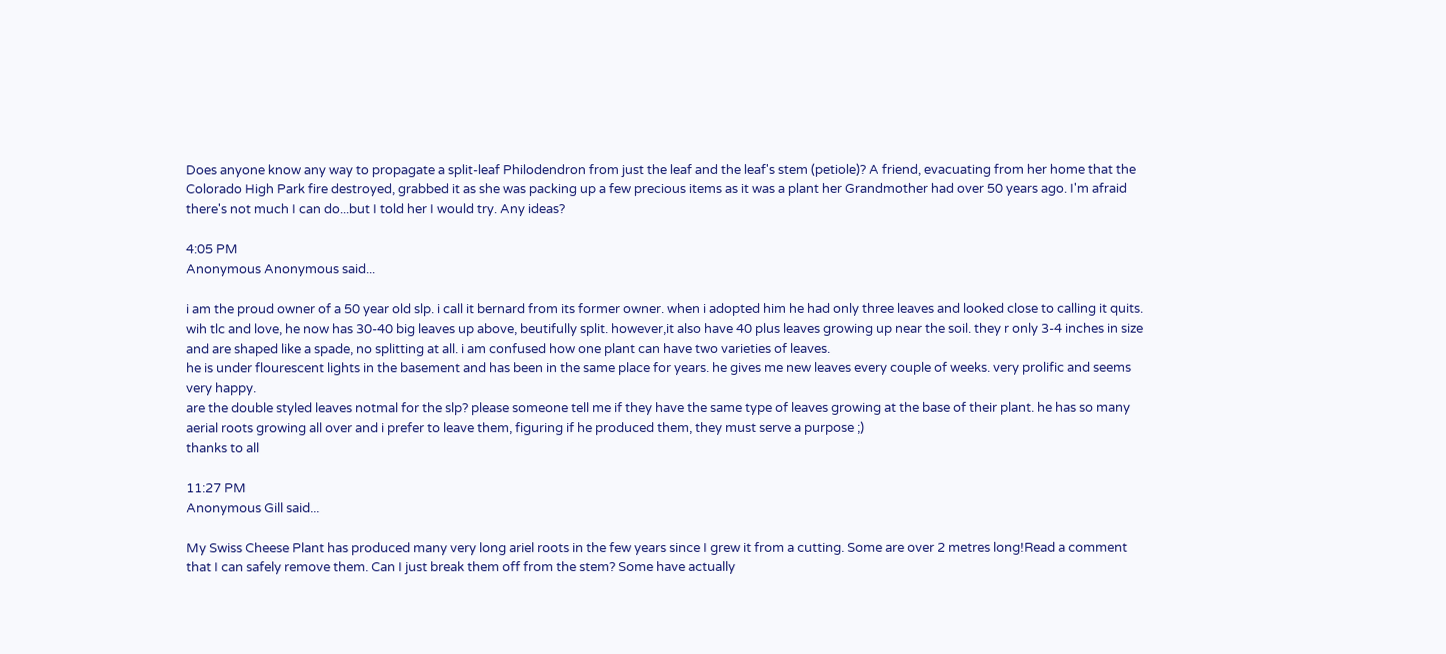Does anyone know any way to propagate a split-leaf Philodendron from just the leaf and the leaf's stem (petiole)? A friend, evacuating from her home that the Colorado High Park fire destroyed, grabbed it as she was packing up a few precious items as it was a plant her Grandmother had over 50 years ago. I'm afraid there's not much I can do...but I told her I would try. Any ideas?

4:05 PM
Anonymous Anonymous said...

i am the proud owner of a 50 year old slp. i call it bernard from its former owner. when i adopted him he had only three leaves and looked close to calling it quits. wih tlc and love, he now has 30-40 big leaves up above, beutifully split. however,it also have 40 plus leaves growing up near the soil. they r only 3-4 inches in size and are shaped like a spade, no splitting at all. i am confused how one plant can have two varieties of leaves.
he is under flourescent lights in the basement and has been in the same place for years. he gives me new leaves every couple of weeks. very prolific and seems very happy.
are the double styled leaves notmal for the slp? please someone tell me if they have the same type of leaves growing at the base of their plant. he has so many aerial roots growing all over and i prefer to leave them, figuring if he produced them, they must serve a purpose ;)
thanks to all

11:27 PM
Anonymous Gill said...

My Swiss Cheese Plant has produced many very long ariel roots in the few years since I grew it from a cutting. Some are over 2 metres long!Read a comment that I can safely remove them. Can I just break them off from the stem? Some have actually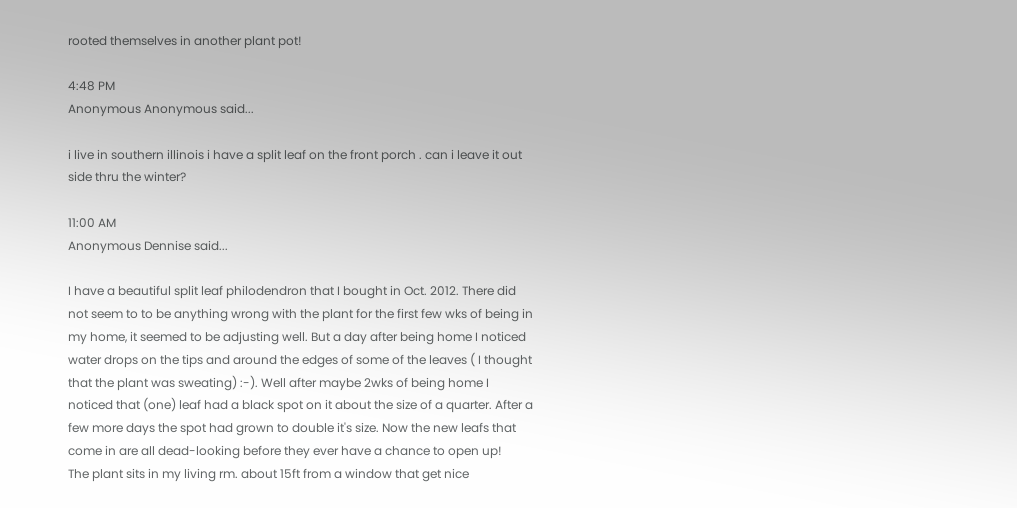rooted themselves in another plant pot!

4:48 PM
Anonymous Anonymous said...

i live in southern illinois i have a split leaf on the front porch . can i leave it out side thru the winter?

11:00 AM
Anonymous Dennise said...

I have a beautiful split leaf philodendron that I bought in Oct. 2012. There did not seem to to be anything wrong with the plant for the first few wks of being in my home, it seemed to be adjusting well. But a day after being home I noticed water drops on the tips and around the edges of some of the leaves ( I thought that the plant was sweating) :-). Well after maybe 2wks of being home I noticed that (one) leaf had a black spot on it about the size of a quarter. After a few more days the spot had grown to double it's size. Now the new leafs that come in are all dead-looking before they ever have a chance to open up!
The plant sits in my living rm. about 15ft from a window that get nice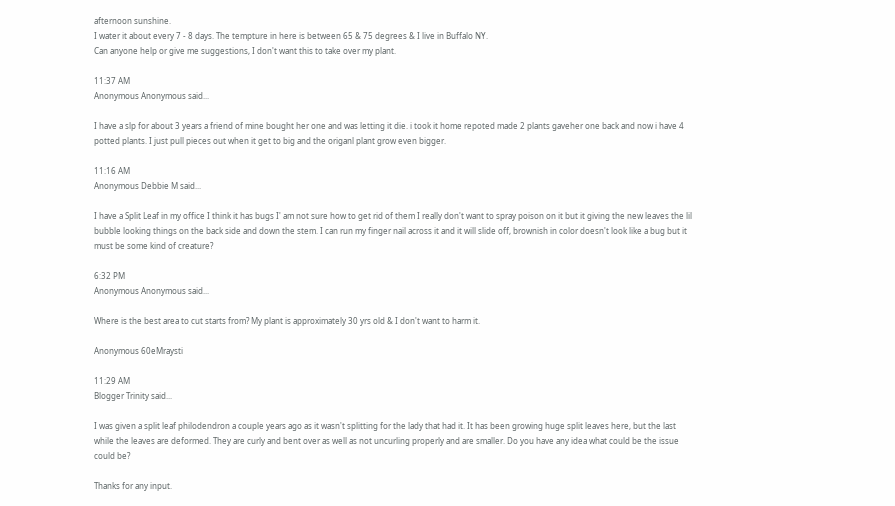afternoon sunshine.
I water it about every 7 - 8 days. The tempture in here is between 65 & 75 degrees & I live in Buffalo NY.
Can anyone help or give me suggestions, I don't want this to take over my plant.

11:37 AM
Anonymous Anonymous said...

I have a slp for about 3 years a friend of mine bought her one and was letting it die. i took it home repoted made 2 plants gaveher one back and now i have 4 potted plants. I just pull pieces out when it get to big and the origanl plant grow even bigger.

11:16 AM
Anonymous Debbie M said...

I have a Split Leaf in my office I think it has bugs I' am not sure how to get rid of them I really don't want to spray poison on it but it giving the new leaves the lil bubble looking things on the back side and down the stem. I can run my finger nail across it and it will slide off, brownish in color doesn't look like a bug but it must be some kind of creature?

6:32 PM
Anonymous Anonymous said...

Where is the best area to cut starts from? My plant is approximately 30 yrs old & I don't want to harm it.

Anonymous 60eMraysti

11:29 AM
Blogger Trinity said...

I was given a split leaf philodendron a couple years ago as it wasn't splitting for the lady that had it. It has been growing huge split leaves here, but the last while the leaves are deformed. They are curly and bent over as well as not uncurling properly and are smaller. Do you have any idea what could be the issue could be?

Thanks for any input.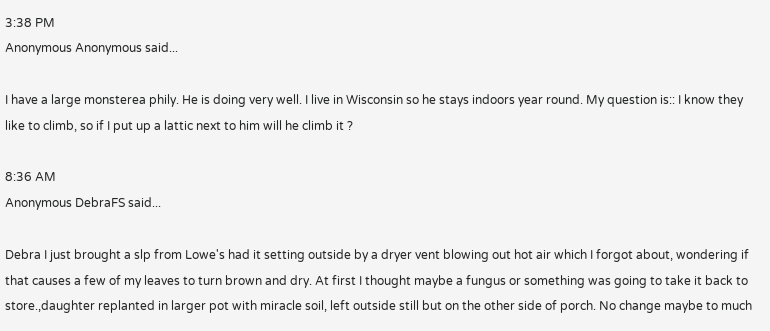3:38 PM
Anonymous Anonymous said...

I have a large monsterea phily. He is doing very well. I live in Wisconsin so he stays indoors year round. My question is:: I know they like to climb, so if I put up a lattic next to him will he climb it ?

8:36 AM
Anonymous DebraFS said...

Debra I just brought a slp from Lowe's had it setting outside by a dryer vent blowing out hot air which I forgot about, wondering if that causes a few of my leaves to turn brown and dry. At first I thought maybe a fungus or something was going to take it back to store.,daughter replanted in larger pot with miracle soil, left outside still but on the other side of porch. No change maybe to much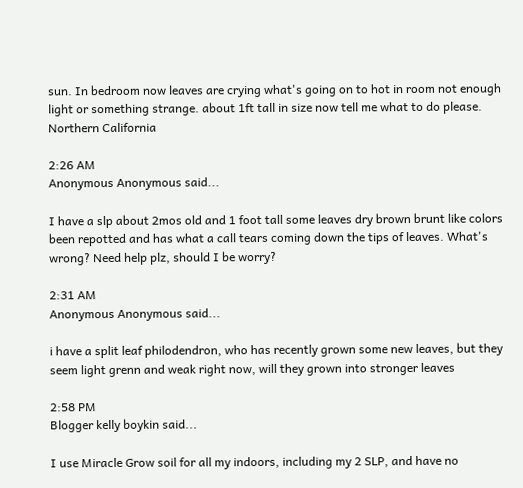sun. In bedroom now leaves are crying what's going on to hot in room not enough light or something strange. about 1ft tall in size now tell me what to do please. Northern California

2:26 AM
Anonymous Anonymous said...

I have a slp about 2mos old and 1 foot tall some leaves dry brown brunt like colors been repotted and has what a call tears coming down the tips of leaves. What's wrong? Need help plz, should I be worry?

2:31 AM
Anonymous Anonymous said...

i have a split leaf philodendron, who has recently grown some new leaves, but they seem light grenn and weak right now, will they grown into stronger leaves

2:58 PM
Blogger kelly boykin said...

I use Miracle Grow soil for all my indoors, including my 2 SLP, and have no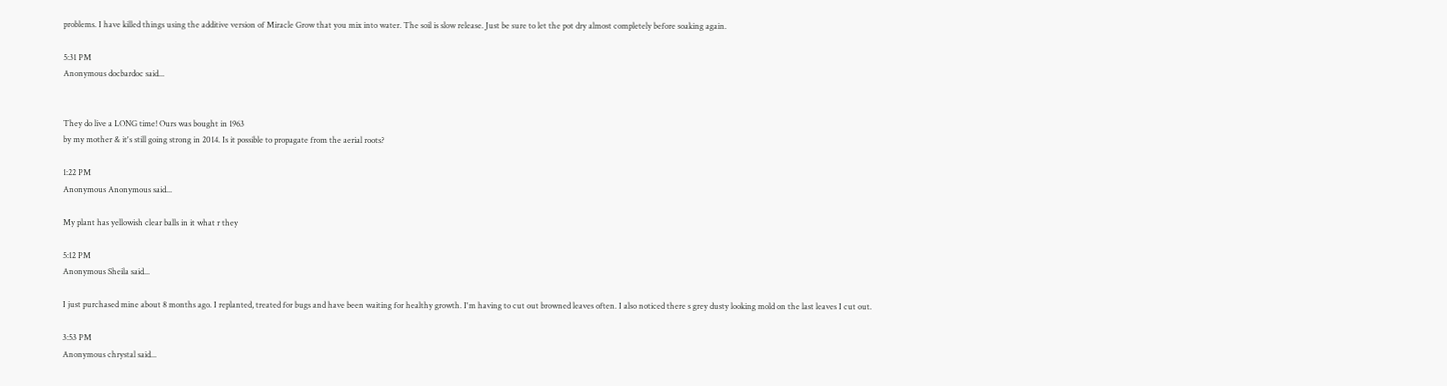problems. I have killed things using the additive version of Miracle Grow that you mix into water. The soil is slow release. Just be sure to let the pot dry almost completely before soaking again.

5:31 PM
Anonymous docbardoc said...


They do live a LONG time! Ours was bought in 1963
by my mother & it's still going strong in 2014. Is it possible to propagate from the aerial roots?

1:22 PM
Anonymous Anonymous said...

My plant has yellowish clear balls in it what r they

5:12 PM
Anonymous Sheila said...

I just purchased mine about 8 months ago. I replanted, treated for bugs and have been waiting for healthy growth. I'm having to cut out browned leaves often. I also noticed there s grey dusty looking mold on the last leaves I cut out.

3:53 PM
Anonymous chrystal said...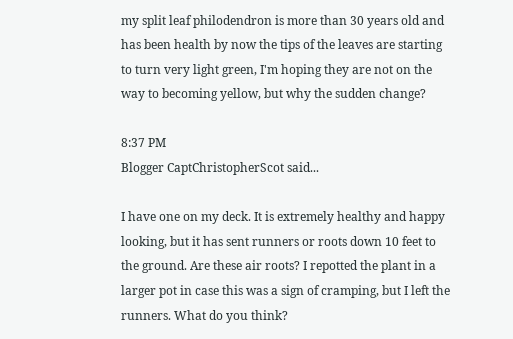my split leaf philodendron is more than 30 years old and has been health by now the tips of the leaves are starting to turn very light green, I'm hoping they are not on the way to becoming yellow, but why the sudden change?

8:37 PM
Blogger CaptChristopherScot said...

I have one on my deck. It is extremely healthy and happy looking, but it has sent runners or roots down 10 feet to the ground. Are these air roots? I repotted the plant in a larger pot in case this was a sign of cramping, but I left the runners. What do you think?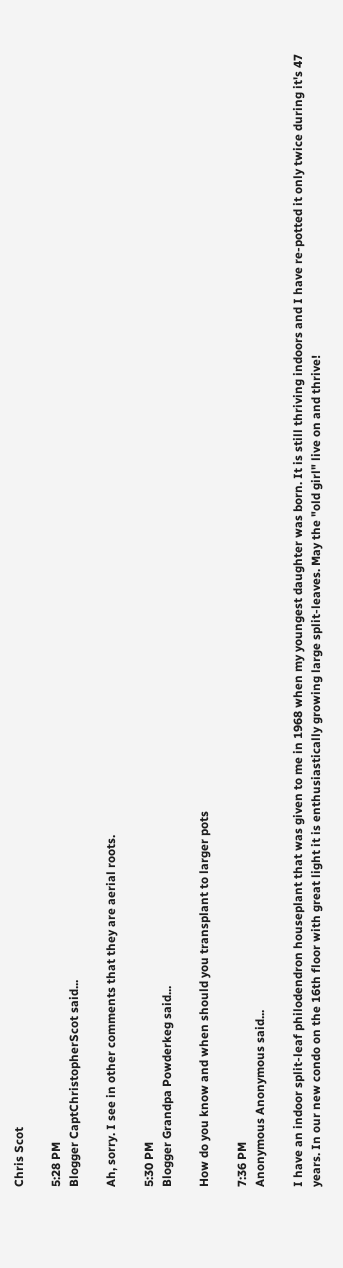Chris Scot

5:28 PM
Blogger CaptChristopherScot said...

Ah, sorry. I see in other comments that they are aerial roots.

5:30 PM
Blogger Grandpa Powderkeg said...

How do you know and when should you transplant to larger pots

7:36 PM
Anonymous Anonymous said...

I have an indoor split-leaf philodendron houseplant that was given to me in 1968 when my youngest daughter was born. It is still thriving indoors and I have re-potted it only twice during it's 47 years. In our new condo on the 16th floor with great light it is enthusiastically growing large split-leaves. May the "old girl" live on and thrive!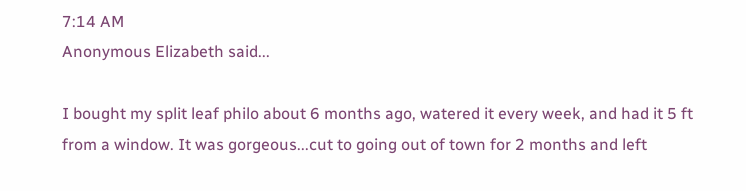7:14 AM
Anonymous Elizabeth said...

I bought my split leaf philo about 6 months ago, watered it every week, and had it 5 ft from a window. It was gorgeous...cut to going out of town for 2 months and left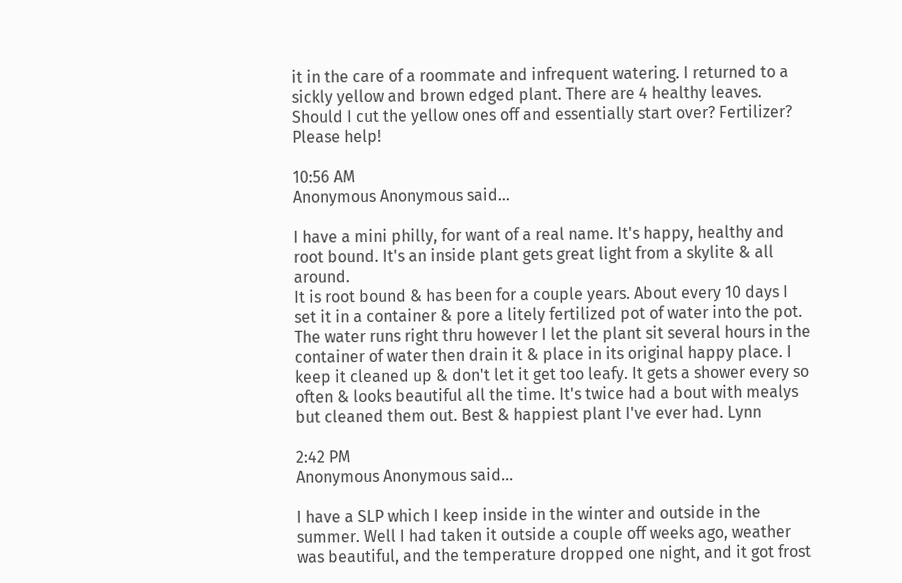it in the care of a roommate and infrequent watering. I returned to a sickly yellow and brown edged plant. There are 4 healthy leaves. Should I cut the yellow ones off and essentially start over? Fertilizer? Please help!

10:56 AM
Anonymous Anonymous said...

I have a mini philly, for want of a real name. It's happy, healthy and root bound. It's an inside plant gets great light from a skylite & all around.
It is root bound & has been for a couple years. About every 10 days I set it in a container & pore a litely fertilized pot of water into the pot. The water runs right thru however I let the plant sit several hours in the container of water then drain it & place in its original happy place. I keep it cleaned up & don't let it get too leafy. It gets a shower every so often & looks beautiful all the time. It's twice had a bout with mealys but cleaned them out. Best & happiest plant I've ever had. Lynn

2:42 PM
Anonymous Anonymous said...

I have a SLP which I keep inside in the winter and outside in the summer. Well I had taken it outside a couple off weeks ago, weather was beautiful, and the temperature dropped one night, and it got frost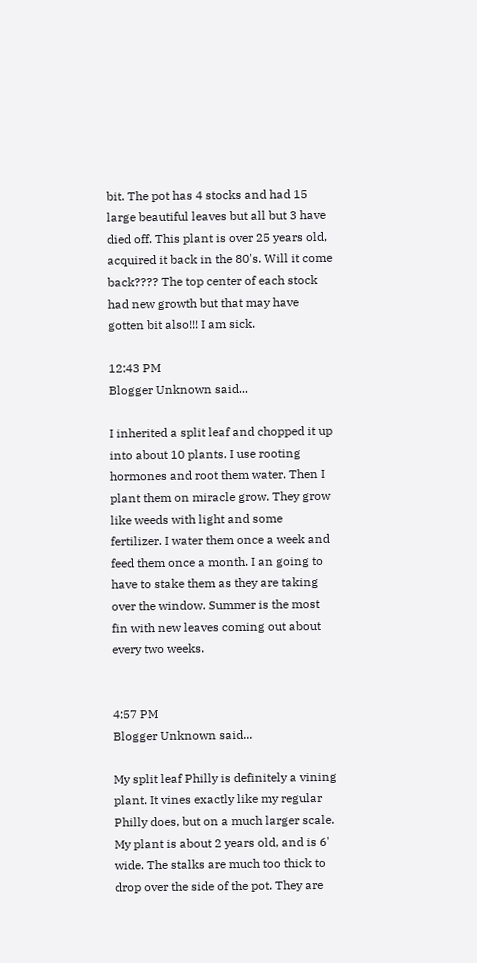bit. The pot has 4 stocks and had 15 large beautiful leaves but all but 3 have died off. This plant is over 25 years old, acquired it back in the 80's. Will it come back???? The top center of each stock had new growth but that may have gotten bit also!!! I am sick.

12:43 PM
Blogger Unknown said...

I inherited a split leaf and chopped it up into about 10 plants. I use rooting hormones and root them water. Then I plant them on miracle grow. They grow like weeds with light and some fertilizer. I water them once a week and feed them once a month. I an going to have to stake them as they are taking over the window. Summer is the most fin with new leaves coming out about every two weeks.


4:57 PM
Blogger Unknown said...

My split leaf Philly is definitely a vining plant. It vines exactly like my regular Philly does, but on a much larger scale. My plant is about 2 years old, and is 6' wide. The stalks are much too thick to drop over the side of the pot. They are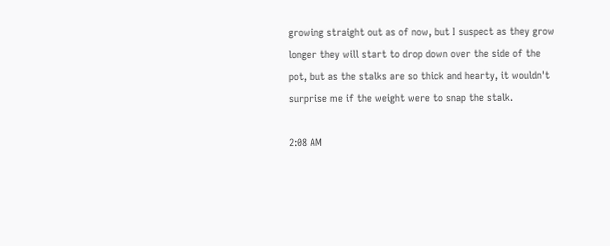growing straight out as of now, but I suspect as they grow longer they will start to drop down over the side of the pot, but as the stalks are so thick and hearty, it wouldn't surprise me if the weight were to snap the stalk.

2:08 AM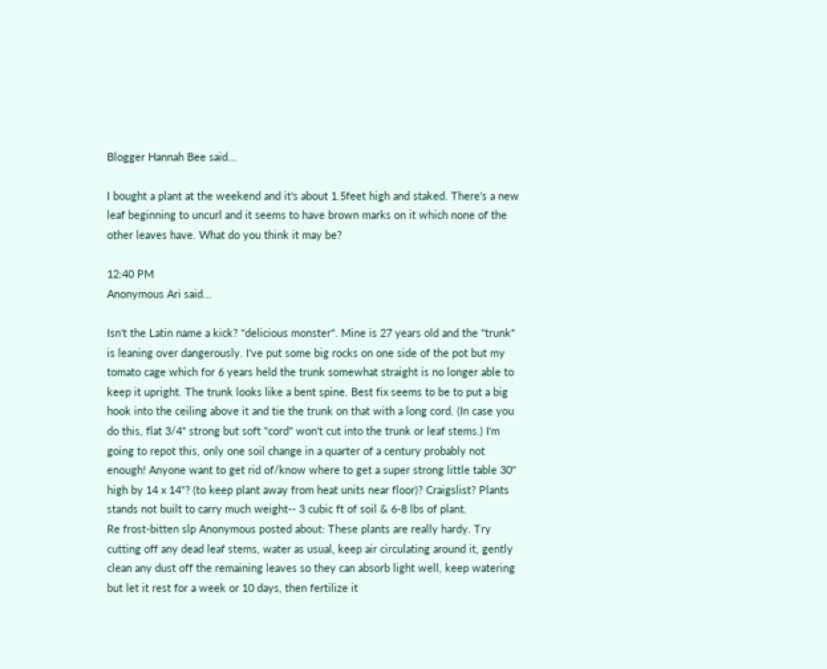Blogger Hannah Bee said...

I bought a plant at the weekend and it's about 1.5feet high and staked. There's a new leaf beginning to uncurl and it seems to have brown marks on it which none of the other leaves have. What do you think it may be?

12:40 PM
Anonymous Ari said...

Isn't the Latin name a kick? "delicious monster". Mine is 27 years old and the "trunk" is leaning over dangerously. I've put some big rocks on one side of the pot but my tomato cage which for 6 years held the trunk somewhat straight is no longer able to keep it upright. The trunk looks like a bent spine. Best fix seems to be to put a big hook into the ceiling above it and tie the trunk on that with a long cord. (In case you do this, flat 3/4" strong but soft "cord" won't cut into the trunk or leaf stems.) I'm going to repot this, only one soil change in a quarter of a century probably not enough! Anyone want to get rid of/know where to get a super strong little table 30" high by 14 x 14"? (to keep plant away from heat units near floor)? Craigslist? Plants stands not built to carry much weight-- 3 cubic ft of soil & 6-8 lbs of plant.
Re frost-bitten slp Anonymous posted about: These plants are really hardy. Try cutting off any dead leaf stems, water as usual, keep air circulating around it, gently clean any dust off the remaining leaves so they can absorb light well, keep watering but let it rest for a week or 10 days, then fertilize it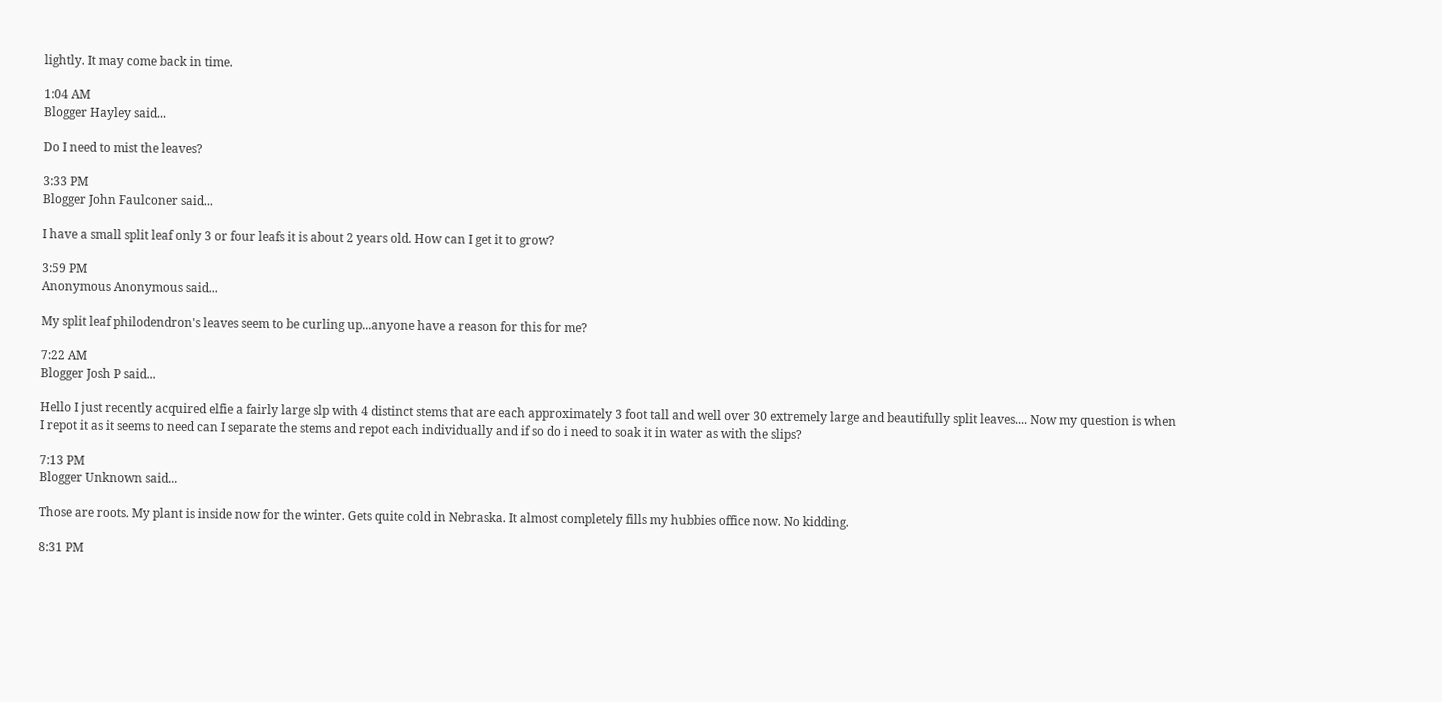lightly. It may come back in time.

1:04 AM
Blogger Hayley said...

Do I need to mist the leaves?

3:33 PM
Blogger John Faulconer said...

I have a small split leaf only 3 or four leafs it is about 2 years old. How can I get it to grow?

3:59 PM
Anonymous Anonymous said...

My split leaf philodendron's leaves seem to be curling up...anyone have a reason for this for me?

7:22 AM
Blogger Josh P said...

Hello I just recently acquired elfie a fairly large slp with 4 distinct stems that are each approximately 3 foot tall and well over 30 extremely large and beautifully split leaves.... Now my question is when I repot it as it seems to need can I separate the stems and repot each individually and if so do i need to soak it in water as with the slips?

7:13 PM
Blogger Unknown said...

Those are roots. My plant is inside now for the winter. Gets quite cold in Nebraska. It almost completely fills my hubbies office now. No kidding.

8:31 PM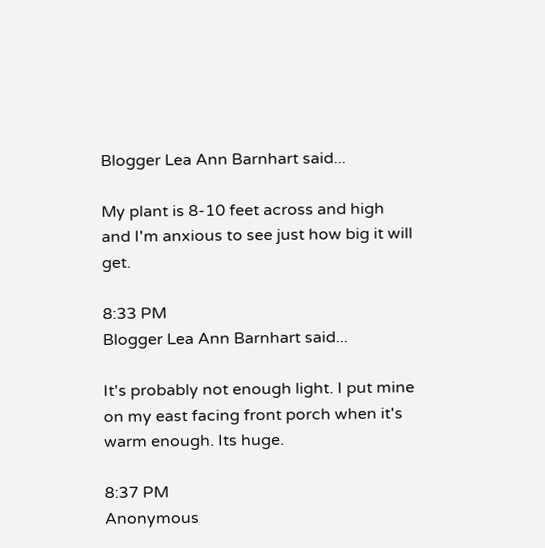Blogger Lea Ann Barnhart said...

My plant is 8-10 feet across and high and I'm anxious to see just how big it will get.

8:33 PM
Blogger Lea Ann Barnhart said...

It's probably not enough light. I put mine on my east facing front porch when it's warm enough. Its huge.

8:37 PM
Anonymous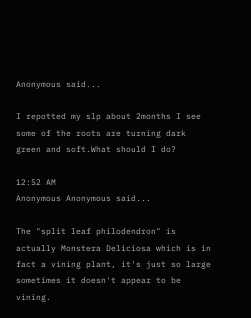Anonymous said...

I repotted my slp about 2months I see some of the roots are turning dark green and soft.What should I do?

12:52 AM
Anonymous Anonymous said...

The "split leaf philodendron" is actually Monstera Deliciosa which is in fact a vining plant, it's just so large sometimes it doesn't appear to be vining.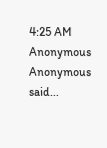4:25 AM
Anonymous Anonymous said...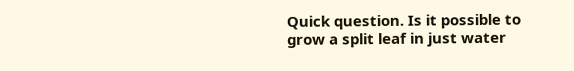Quick question. Is it possible to grow a split leaf in just water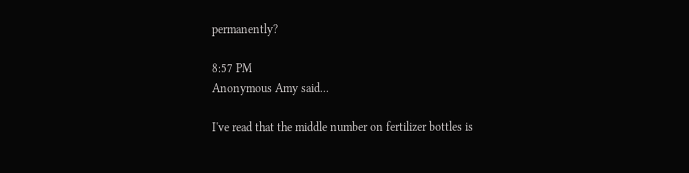permanently?

8:57 PM
Anonymous Amy said...

I've read that the middle number on fertilizer bottles is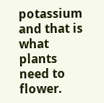potassium and that is what plants need to flower.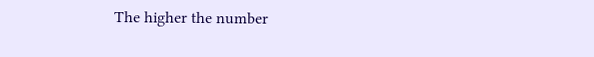The higher the number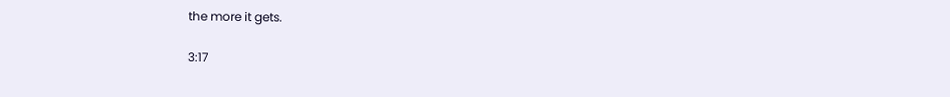the more it gets.

3:17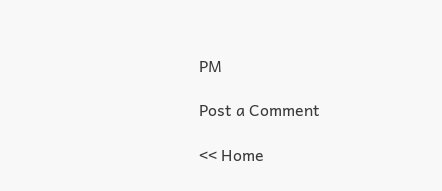PM

Post a Comment

<< Home